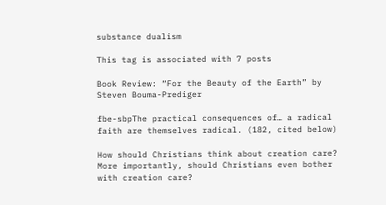substance dualism

This tag is associated with 7 posts

Book Review: “For the Beauty of the Earth” by Steven Bouma-Prediger

fbe-sbpThe practical consequences of… a radical faith are themselves radical. (182, cited below)

How should Christians think about creation care? More importantly, should Christians even bother with creation care?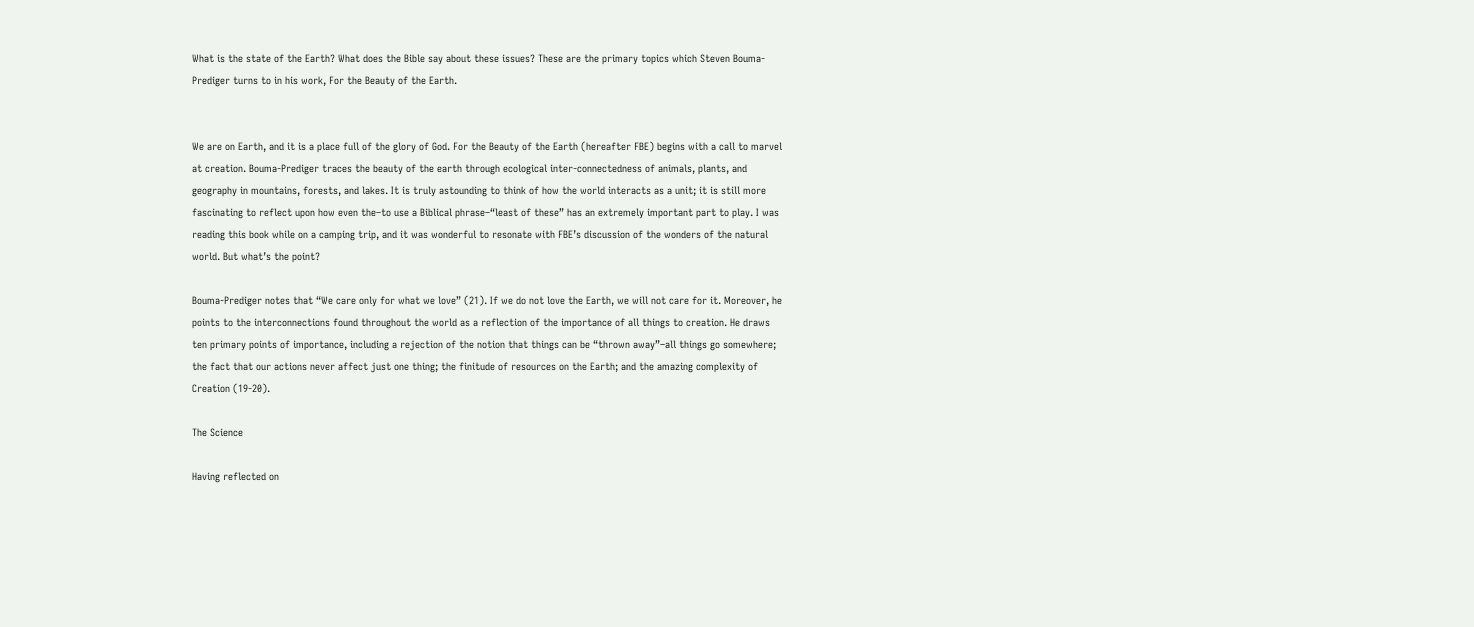What is the state of the Earth? What does the Bible say about these issues? These are the primary topics which Steven Bouma-Prediger turns to in his work, For the Beauty of the Earth.


We are on Earth, and it is a place full of the glory of God. For the Beauty of the Earth (hereafter FBE) begins with a call to marvel at creation. Bouma-Prediger traces the beauty of the earth through ecological inter-connectedness of animals, plants, and geography in mountains, forests, and lakes. It is truly astounding to think of how the world interacts as a unit; it is still more fascinating to reflect upon how even the–to use a Biblical phrase–“least of these” has an extremely important part to play. I was reading this book while on a camping trip, and it was wonderful to resonate with FBE’s discussion of the wonders of the natural world. But what’s the point?

Bouma-Prediger notes that “We care only for what we love” (21). If we do not love the Earth, we will not care for it. Moreover, he points to the interconnections found throughout the world as a reflection of the importance of all things to creation. He draws ten primary points of importance, including a rejection of the notion that things can be “thrown away”–all things go somewhere; the fact that our actions never affect just one thing; the finitude of resources on the Earth; and the amazing complexity of Creation (19-20).

The Science

Having reflected on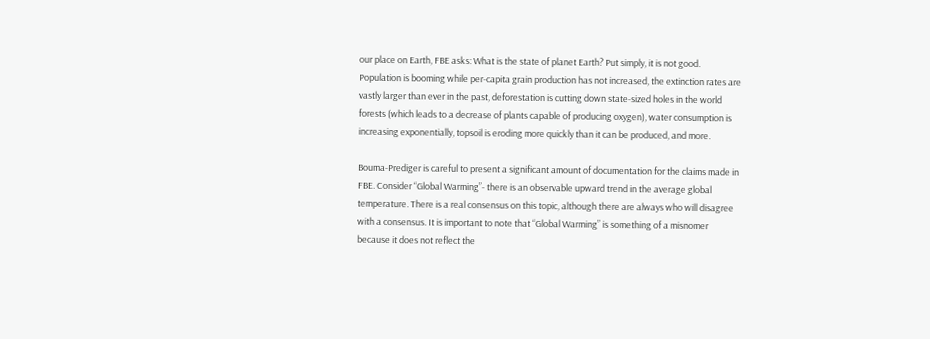our place on Earth, FBE asks: What is the state of planet Earth? Put simply, it is not good. Population is booming while per-capita grain production has not increased, the extinction rates are vastly larger than ever in the past, deforestation is cutting down state-sized holes in the world forests (which leads to a decrease of plants capable of producing oxygen), water consumption is increasing exponentially, topsoil is eroding more quickly than it can be produced, and more.

Bouma-Prediger is careful to present a significant amount of documentation for the claims made in FBE. Consider “Global Warming”- there is an observable upward trend in the average global temperature. There is a real consensus on this topic, although there are always who will disagree with a consensus. It is important to note that “Global Warming” is something of a misnomer because it does not reflect the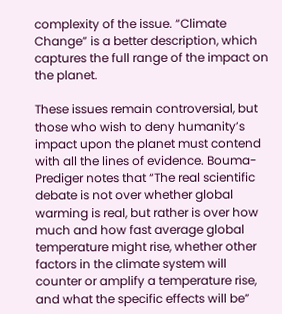complexity of the issue. “Climate Change” is a better description, which captures the full range of the impact on the planet.

These issues remain controversial, but those who wish to deny humanity’s impact upon the planet must contend with all the lines of evidence. Bouma-Prediger notes that “The real scientific debate is not over whether global warming is real, but rather is over how much and how fast average global temperature might rise, whether other factors in the climate system will counter or amplify a temperature rise, and what the specific effects will be”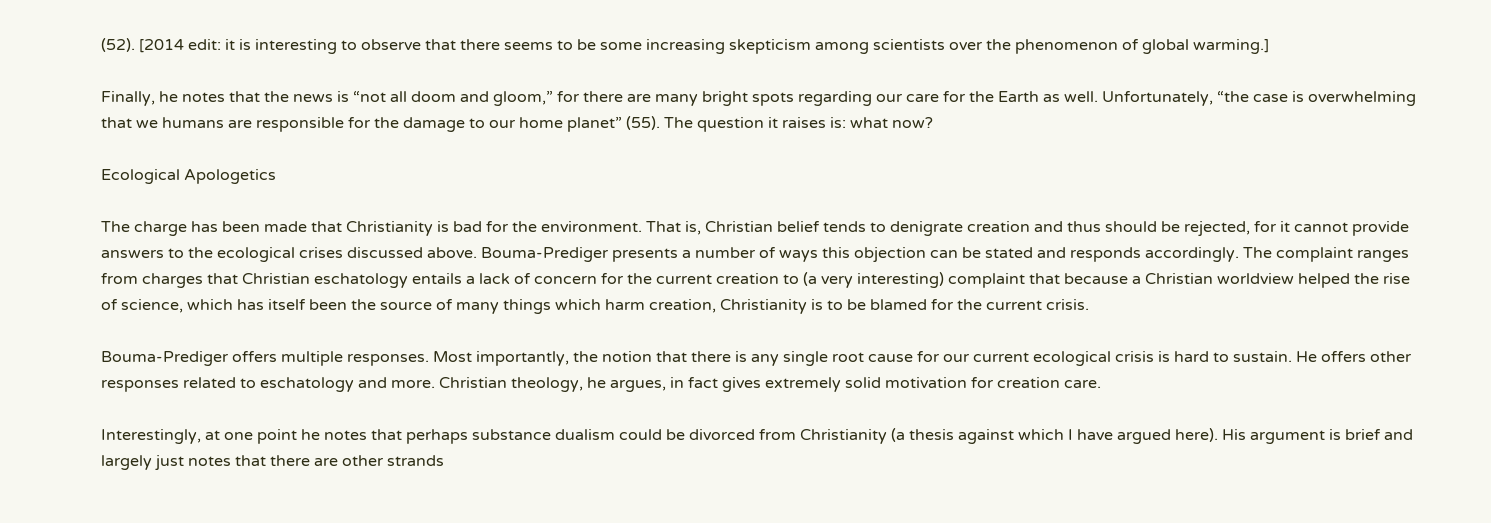(52). [2014 edit: it is interesting to observe that there seems to be some increasing skepticism among scientists over the phenomenon of global warming.]

Finally, he notes that the news is “not all doom and gloom,” for there are many bright spots regarding our care for the Earth as well. Unfortunately, “the case is overwhelming that we humans are responsible for the damage to our home planet” (55). The question it raises is: what now?

Ecological Apologetics

The charge has been made that Christianity is bad for the environment. That is, Christian belief tends to denigrate creation and thus should be rejected, for it cannot provide answers to the ecological crises discussed above. Bouma-Prediger presents a number of ways this objection can be stated and responds accordingly. The complaint ranges from charges that Christian eschatology entails a lack of concern for the current creation to (a very interesting) complaint that because a Christian worldview helped the rise of science, which has itself been the source of many things which harm creation, Christianity is to be blamed for the current crisis.

Bouma-Prediger offers multiple responses. Most importantly, the notion that there is any single root cause for our current ecological crisis is hard to sustain. He offers other responses related to eschatology and more. Christian theology, he argues, in fact gives extremely solid motivation for creation care.

Interestingly, at one point he notes that perhaps substance dualism could be divorced from Christianity (a thesis against which I have argued here). His argument is brief and largely just notes that there are other strands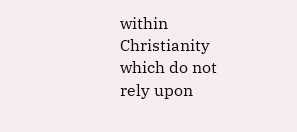within Christianity which do not rely upon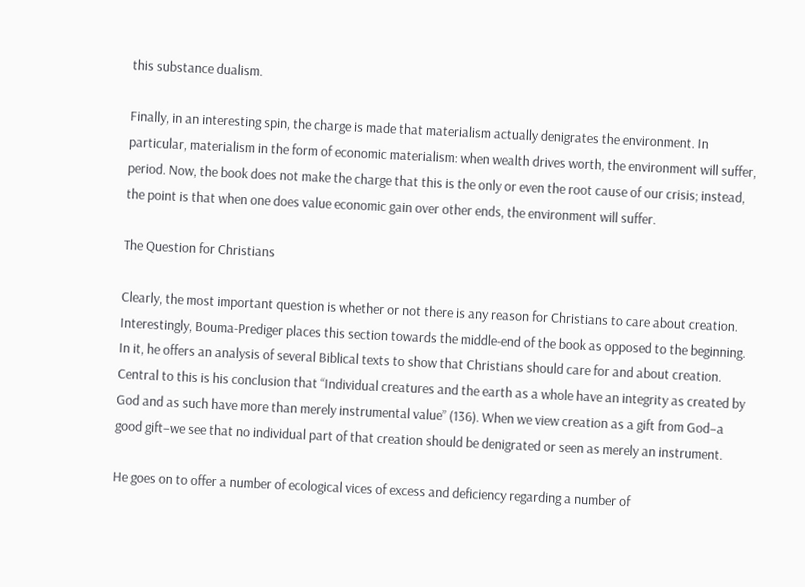this substance dualism.

Finally, in an interesting spin, the charge is made that materialism actually denigrates the environment. In particular, materialism in the form of economic materialism: when wealth drives worth, the environment will suffer, period. Now, the book does not make the charge that this is the only or even the root cause of our crisis; instead, the point is that when one does value economic gain over other ends, the environment will suffer.

The Question for Christians

Clearly, the most important question is whether or not there is any reason for Christians to care about creation. Interestingly, Bouma-Prediger places this section towards the middle-end of the book as opposed to the beginning. In it, he offers an analysis of several Biblical texts to show that Christians should care for and about creation. Central to this is his conclusion that “Individual creatures and the earth as a whole have an integrity as created by God and as such have more than merely instrumental value” (136). When we view creation as a gift from God–a good gift–we see that no individual part of that creation should be denigrated or seen as merely an instrument.

He goes on to offer a number of ecological vices of excess and deficiency regarding a number of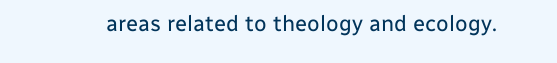areas related to theology and ecology.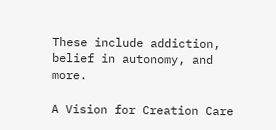These include addiction, belief in autonomy, and more.

A Vision for Creation Care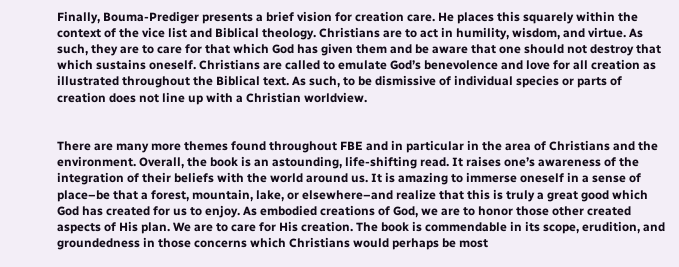Finally, Bouma-Prediger presents a brief vision for creation care. He places this squarely within the context of the vice list and Biblical theology. Christians are to act in humility, wisdom, and virtue. As such, they are to care for that which God has given them and be aware that one should not destroy that which sustains oneself. Christians are called to emulate God’s benevolence and love for all creation as illustrated throughout the Biblical text. As such, to be dismissive of individual species or parts of creation does not line up with a Christian worldview.


There are many more themes found throughout FBE and in particular in the area of Christians and the environment. Overall, the book is an astounding, life-shifting read. It raises one’s awareness of the integration of their beliefs with the world around us. It is amazing to immerse oneself in a sense of place–be that a forest, mountain, lake, or elsewhere–and realize that this is truly a great good which God has created for us to enjoy. As embodied creations of God, we are to honor those other created aspects of His plan. We are to care for His creation. The book is commendable in its scope, erudition, and groundedness in those concerns which Christians would perhaps be most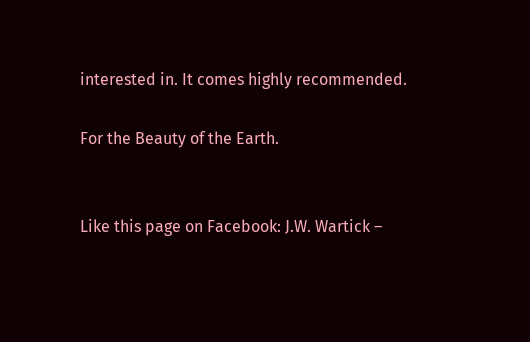interested in. It comes highly recommended.

For the Beauty of the Earth.


Like this page on Facebook: J.W. Wartick –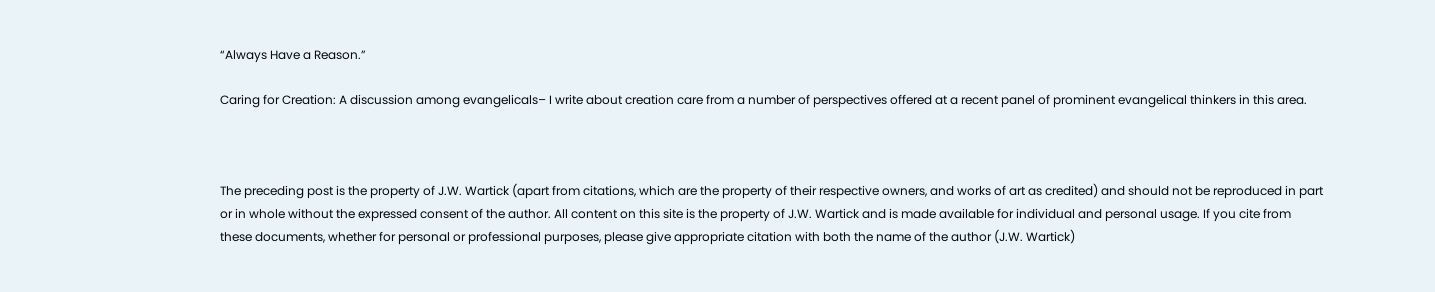“Always Have a Reason.”

Caring for Creation: A discussion among evangelicals– I write about creation care from a number of perspectives offered at a recent panel of prominent evangelical thinkers in this area.



The preceding post is the property of J.W. Wartick (apart from citations, which are the property of their respective owners, and works of art as credited) and should not be reproduced in part or in whole without the expressed consent of the author. All content on this site is the property of J.W. Wartick and is made available for individual and personal usage. If you cite from these documents, whether for personal or professional purposes, please give appropriate citation with both the name of the author (J.W. Wartick)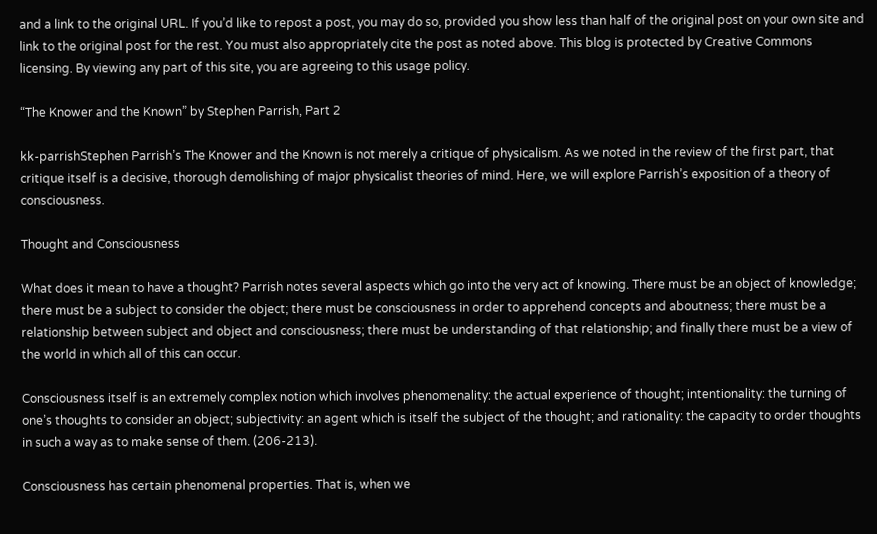and a link to the original URL. If you’d like to repost a post, you may do so, provided you show less than half of the original post on your own site and link to the original post for the rest. You must also appropriately cite the post as noted above. This blog is protected by Creative Commons licensing. By viewing any part of this site, you are agreeing to this usage policy.

“The Knower and the Known” by Stephen Parrish, Part 2

kk-parrishStephen Parrish’s The Knower and the Known is not merely a critique of physicalism. As we noted in the review of the first part, that critique itself is a decisive, thorough demolishing of major physicalist theories of mind. Here, we will explore Parrish’s exposition of a theory of consciousness.

Thought and Consciousness

What does it mean to have a thought? Parrish notes several aspects which go into the very act of knowing. There must be an object of knowledge; there must be a subject to consider the object; there must be consciousness in order to apprehend concepts and aboutness; there must be a relationship between subject and object and consciousness; there must be understanding of that relationship; and finally there must be a view of the world in which all of this can occur.

Consciousness itself is an extremely complex notion which involves phenomenality: the actual experience of thought; intentionality: the turning of one’s thoughts to consider an object; subjectivity: an agent which is itself the subject of the thought; and rationality: the capacity to order thoughts in such a way as to make sense of them. (206-213).

Consciousness has certain phenomenal properties. That is, when we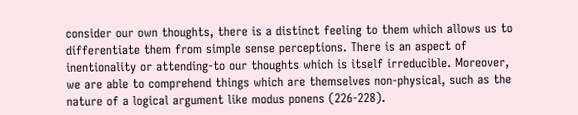consider our own thoughts, there is a distinct feeling to them which allows us to differentiate them from simple sense perceptions. There is an aspect of inentionality or attending-to our thoughts which is itself irreducible. Moreover, we are able to comprehend things which are themselves non-physical, such as the nature of a logical argument like modus ponens (226-228).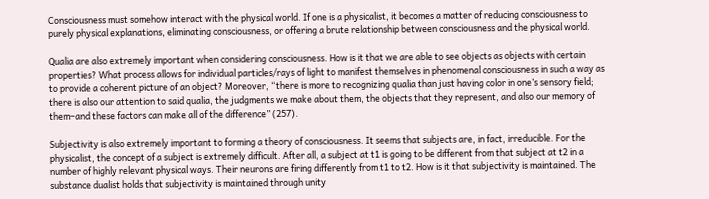Consciousness must somehow interact with the physical world. If one is a physicalist, it becomes a matter of reducing consciousness to purely physical explanations, eliminating consciousness, or offering a brute relationship between consciousness and the physical world.

Qualia are also extremely important when considering consciousness. How is it that we are able to see objects as objects with certain properties? What process allows for individual particles/rays of light to manifest themselves in phenomenal consciousness in such a way as to provide a coherent picture of an object? Moreover, “there is more to recognizing qualia than just having color in one’s sensory field; there is also our attention to said qualia, the judgments we make about them, the objects that they represent, and also our memory of them–and these factors can make all of the difference” (257).

Subjectivity is also extremely important to forming a theory of consciousness. It seems that subjects are, in fact, irreducible. For the physicalist, the concept of a subject is extremely difficult. After all, a subject at t1 is going to be different from that subject at t2 in a number of highly relevant physical ways. Their neurons are firing differently from t1 to t2. How is it that subjectivity is maintained. The substance dualist holds that subjectivity is maintained through unity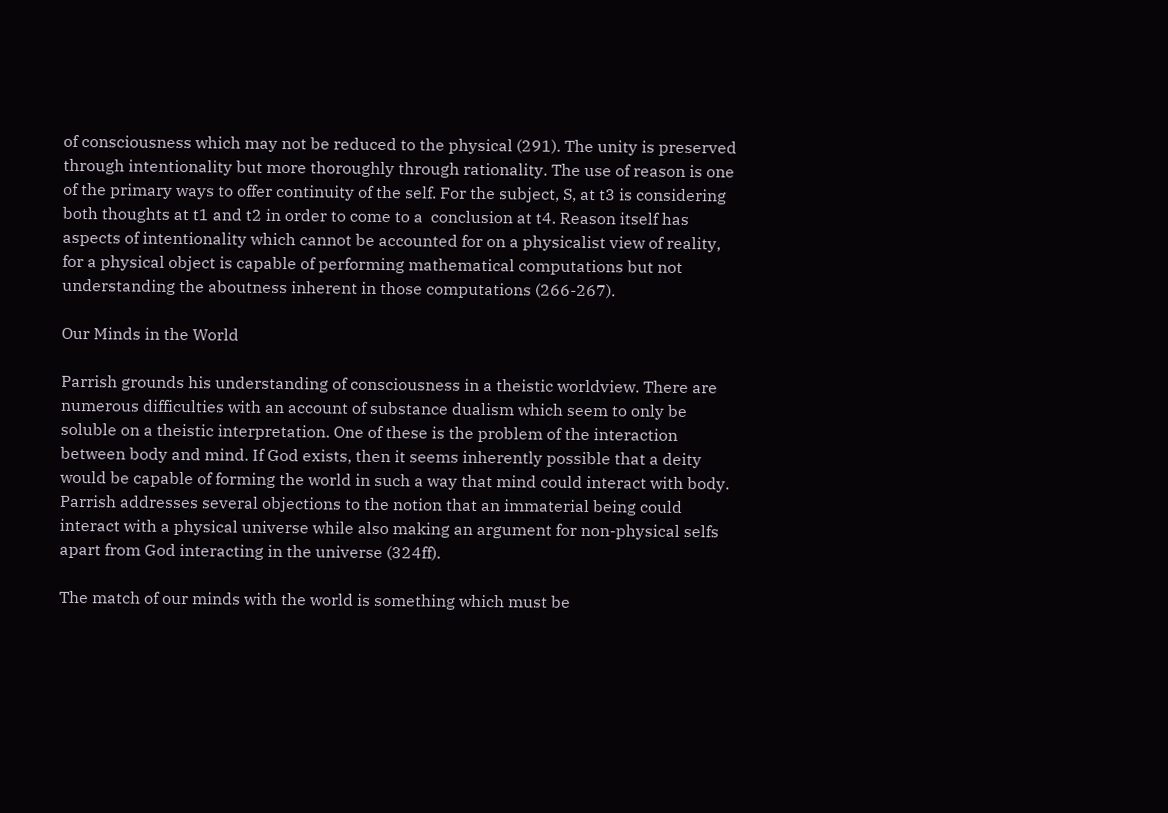of consciousness which may not be reduced to the physical (291). The unity is preserved through intentionality but more thoroughly through rationality. The use of reason is one of the primary ways to offer continuity of the self. For the subject, S, at t3 is considering both thoughts at t1 and t2 in order to come to a  conclusion at t4. Reason itself has aspects of intentionality which cannot be accounted for on a physicalist view of reality, for a physical object is capable of performing mathematical computations but not understanding the aboutness inherent in those computations (266-267).

Our Minds in the World

Parrish grounds his understanding of consciousness in a theistic worldview. There are numerous difficulties with an account of substance dualism which seem to only be soluble on a theistic interpretation. One of these is the problem of the interaction between body and mind. If God exists, then it seems inherently possible that a deity would be capable of forming the world in such a way that mind could interact with body. Parrish addresses several objections to the notion that an immaterial being could interact with a physical universe while also making an argument for non-physical selfs apart from God interacting in the universe (324ff).

The match of our minds with the world is something which must be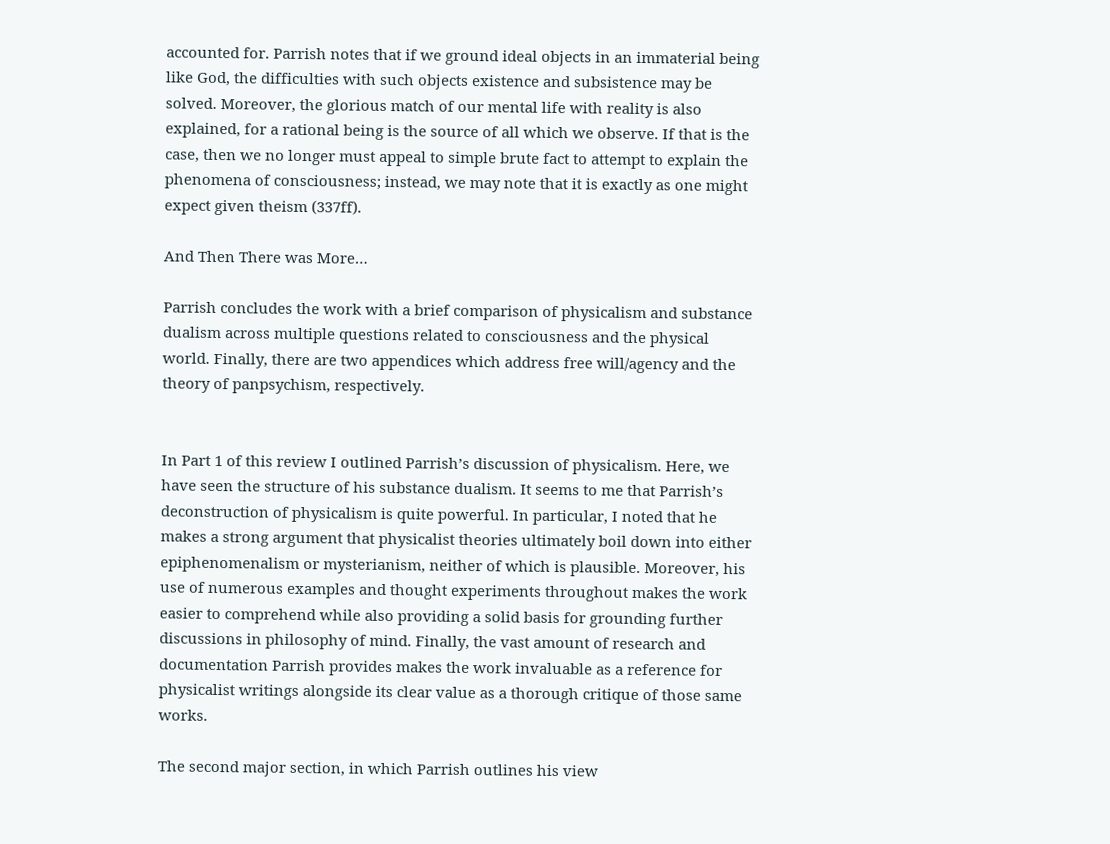accounted for. Parrish notes that if we ground ideal objects in an immaterial being like God, the difficulties with such objects existence and subsistence may be solved. Moreover, the glorious match of our mental life with reality is also explained, for a rational being is the source of all which we observe. If that is the case, then we no longer must appeal to simple brute fact to attempt to explain the phenomena of consciousness; instead, we may note that it is exactly as one might expect given theism (337ff).

And Then There was More…

Parrish concludes the work with a brief comparison of physicalism and substance dualism across multiple questions related to consciousness and the physical world. Finally, there are two appendices which address free will/agency and the theory of panpsychism, respectively.


In Part 1 of this review I outlined Parrish’s discussion of physicalism. Here, we have seen the structure of his substance dualism. It seems to me that Parrish’s deconstruction of physicalism is quite powerful. In particular, I noted that he makes a strong argument that physicalist theories ultimately boil down into either epiphenomenalism or mysterianism, neither of which is plausible. Moreover, his use of numerous examples and thought experiments throughout makes the work easier to comprehend while also providing a solid basis for grounding further discussions in philosophy of mind. Finally, the vast amount of research and documentation Parrish provides makes the work invaluable as a reference for physicalist writings alongside its clear value as a thorough critique of those same works.

The second major section, in which Parrish outlines his view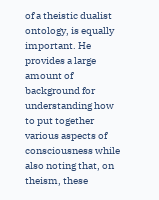of a theistic dualist ontology, is equally important. He provides a large amount of background for understanding how to put together various aspects of consciousness while also noting that, on theism, these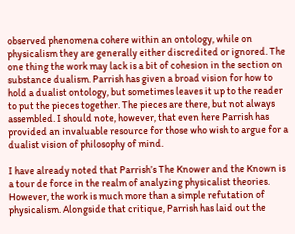observed phenomena cohere within an ontology, while on physicalism they are generally either discredited or ignored. The one thing the work may lack is a bit of cohesion in the section on substance dualism. Parrish has given a broad vision for how to hold a dualist ontology, but sometimes leaves it up to the reader to put the pieces together. The pieces are there, but not always assembled. I should note, however, that even here Parrish has provided an invaluable resource for those who wish to argue for a dualist vision of philosophy of mind.

I have already noted that Parrish’s The Knower and the Known is a tour de force in the realm of analyzing physicalist theories. However, the work is much more than a simple refutation of physicalism. Alongside that critique, Parrish has laid out the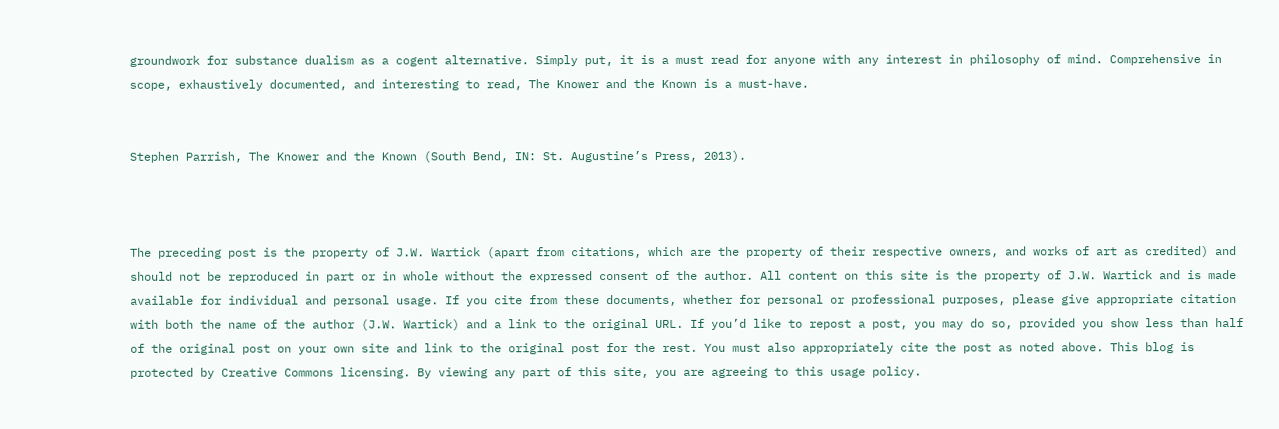groundwork for substance dualism as a cogent alternative. Simply put, it is a must read for anyone with any interest in philosophy of mind. Comprehensive in scope, exhaustively documented, and interesting to read, The Knower and the Known is a must-have.


Stephen Parrish, The Knower and the Known (South Bend, IN: St. Augustine’s Press, 2013).



The preceding post is the property of J.W. Wartick (apart from citations, which are the property of their respective owners, and works of art as credited) and should not be reproduced in part or in whole without the expressed consent of the author. All content on this site is the property of J.W. Wartick and is made available for individual and personal usage. If you cite from these documents, whether for personal or professional purposes, please give appropriate citation with both the name of the author (J.W. Wartick) and a link to the original URL. If you’d like to repost a post, you may do so, provided you show less than half of the original post on your own site and link to the original post for the rest. You must also appropriately cite the post as noted above. This blog is protected by Creative Commons licensing. By viewing any part of this site, you are agreeing to this usage policy.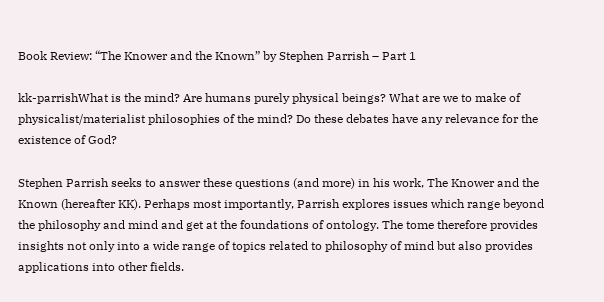Book Review: “The Knower and the Known” by Stephen Parrish – Part 1

kk-parrishWhat is the mind? Are humans purely physical beings? What are we to make of physicalist/materialist philosophies of the mind? Do these debates have any relevance for the existence of God?

Stephen Parrish seeks to answer these questions (and more) in his work, The Knower and the Known (hereafter KK). Perhaps most importantly, Parrish explores issues which range beyond the philosophy and mind and get at the foundations of ontology. The tome therefore provides insights not only into a wide range of topics related to philosophy of mind but also provides applications into other fields.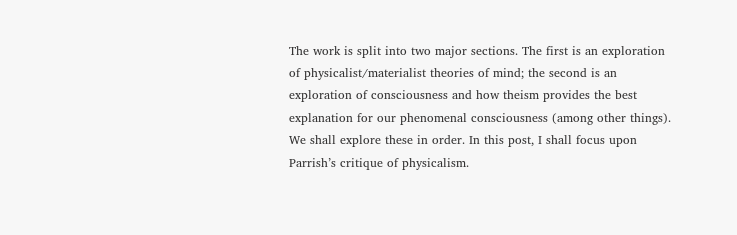The work is split into two major sections. The first is an exploration of physicalist/materialist theories of mind; the second is an exploration of consciousness and how theism provides the best explanation for our phenomenal consciousness (among other things). We shall explore these in order. In this post, I shall focus upon Parrish’s critique of physicalism.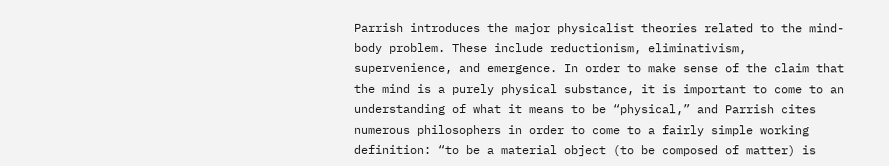Parrish introduces the major physicalist theories related to the mind-body problem. These include reductionism, eliminativism, supervenience, and emergence. In order to make sense of the claim that the mind is a purely physical substance, it is important to come to an understanding of what it means to be “physical,” and Parrish cites numerous philosophers in order to come to a fairly simple working definition: “to be a material object (to be composed of matter) is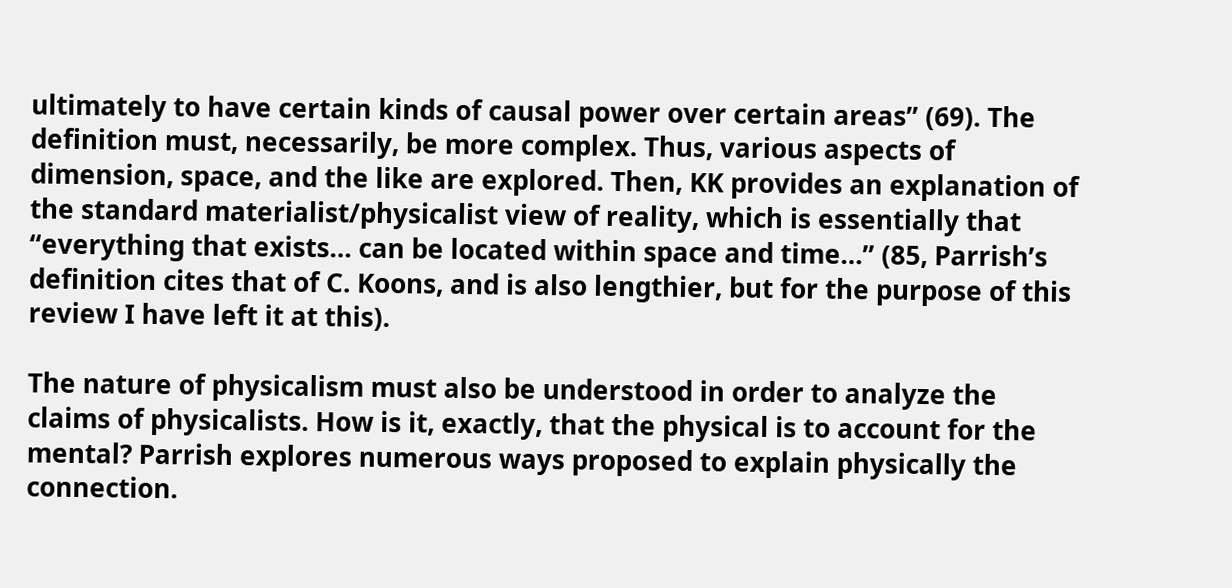ultimately to have certain kinds of causal power over certain areas” (69). The definition must, necessarily, be more complex. Thus, various aspects of dimension, space, and the like are explored. Then, KK provides an explanation of the standard materialist/physicalist view of reality, which is essentially that “everything that exists… can be located within space and time…” (85, Parrish’s definition cites that of C. Koons, and is also lengthier, but for the purpose of this review I have left it at this).

The nature of physicalism must also be understood in order to analyze the claims of physicalists. How is it, exactly, that the physical is to account for the mental? Parrish explores numerous ways proposed to explain physically the connection.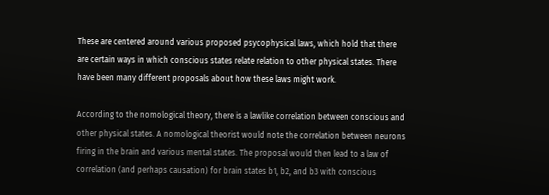These are centered around various proposed psycophysical laws, which hold that there are certain ways in which conscious states relate relation to other physical states. There have been many different proposals about how these laws might work.

According to the nomological theory, there is a lawlike correlation between conscious and other physical states. A nomological theorist would note the correlation between neurons firing in the brain and various mental states. The proposal would then lead to a law of correlation (and perhaps causation) for brain states b1, b2, and b3 with conscious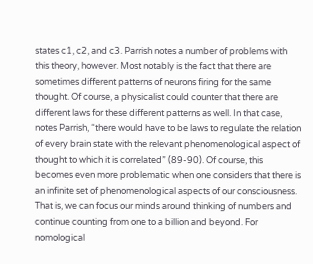states c1, c2, and c3. Parrish notes a number of problems with this theory, however. Most notably is the fact that there are sometimes different patterns of neurons firing for the same thought. Of course, a physicalist could counter that there are different laws for these different patterns as well. In that case, notes Parrish, “there would have to be laws to regulate the relation of every brain state with the relevant phenomenological aspect of thought to which it is correlated” (89-90). Of course, this becomes even more problematic when one considers that there is an infinite set of phenomenological aspects of our consciousness. That is, we can focus our minds around thinking of numbers and continue counting from one to a billion and beyond. For nomological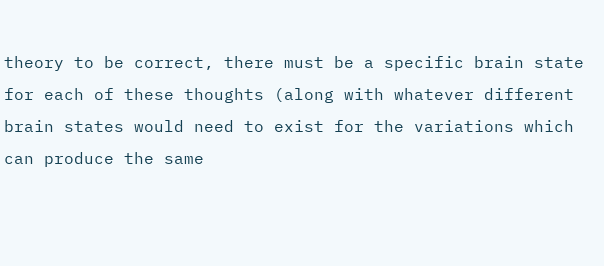theory to be correct, there must be a specific brain state for each of these thoughts (along with whatever different brain states would need to exist for the variations which can produce the same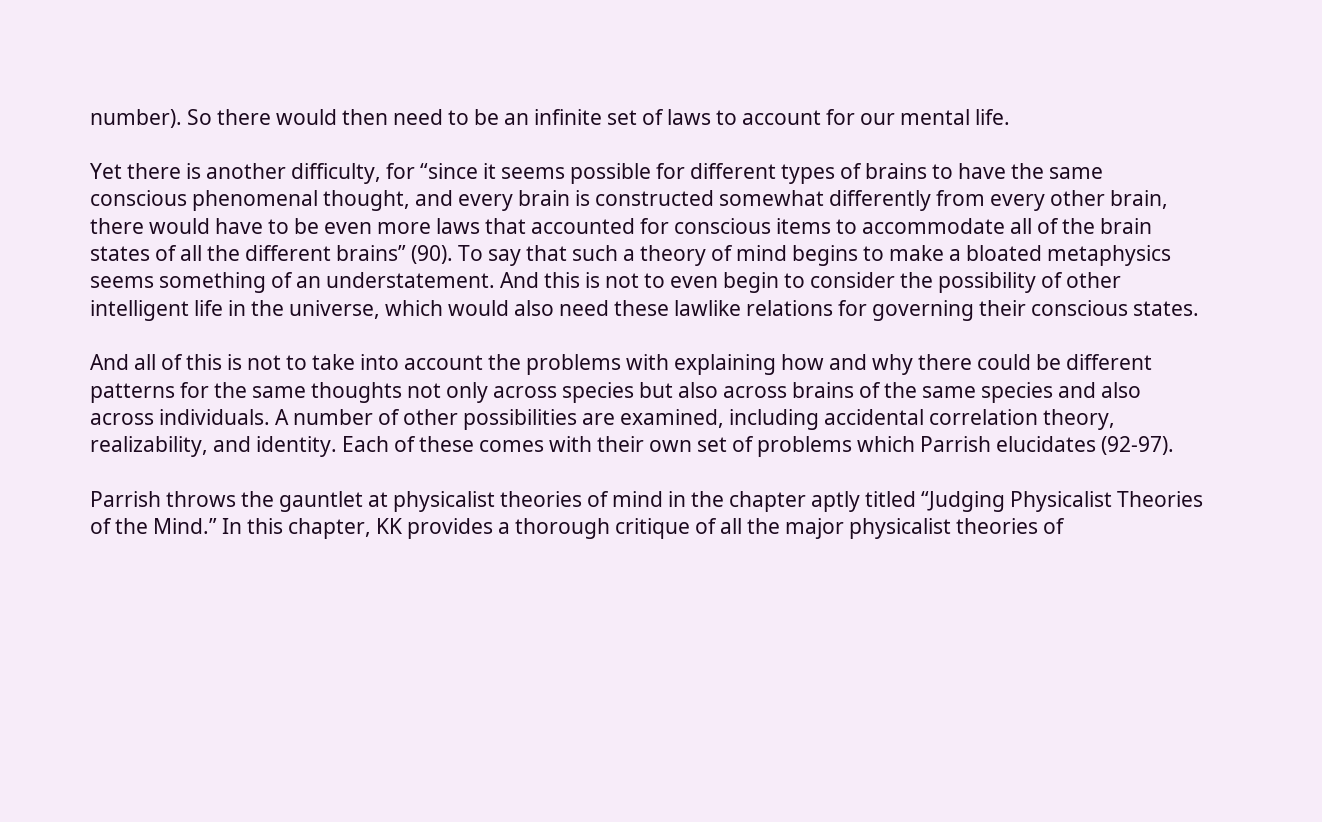number). So there would then need to be an infinite set of laws to account for our mental life.

Yet there is another difficulty, for “since it seems possible for different types of brains to have the same conscious phenomenal thought, and every brain is constructed somewhat differently from every other brain, there would have to be even more laws that accounted for conscious items to accommodate all of the brain states of all the different brains” (90). To say that such a theory of mind begins to make a bloated metaphysics seems something of an understatement. And this is not to even begin to consider the possibility of other intelligent life in the universe, which would also need these lawlike relations for governing their conscious states.

And all of this is not to take into account the problems with explaining how and why there could be different patterns for the same thoughts not only across species but also across brains of the same species and also across individuals. A number of other possibilities are examined, including accidental correlation theory, realizability, and identity. Each of these comes with their own set of problems which Parrish elucidates (92-97).

Parrish throws the gauntlet at physicalist theories of mind in the chapter aptly titled “Judging Physicalist Theories of the Mind.” In this chapter, KK provides a thorough critique of all the major physicalist theories of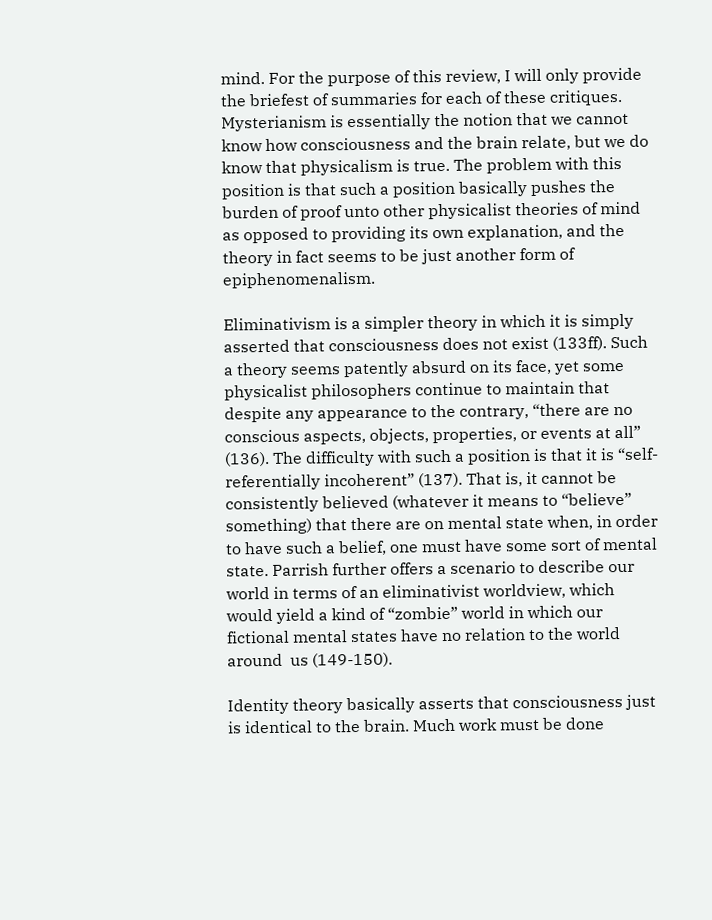mind. For the purpose of this review, I will only provide the briefest of summaries for each of these critiques. Mysterianism is essentially the notion that we cannot know how consciousness and the brain relate, but we do know that physicalism is true. The problem with this position is that such a position basically pushes the burden of proof unto other physicalist theories of mind as opposed to providing its own explanation, and the theory in fact seems to be just another form of epiphenomenalism.

Eliminativism is a simpler theory in which it is simply asserted that consciousness does not exist (133ff). Such a theory seems patently absurd on its face, yet some physicalist philosophers continue to maintain that despite any appearance to the contrary, “there are no conscious aspects, objects, properties, or events at all” (136). The difficulty with such a position is that it is “self-referentially incoherent” (137). That is, it cannot be consistently believed (whatever it means to “believe” something) that there are on mental state when, in order to have such a belief, one must have some sort of mental state. Parrish further offers a scenario to describe our world in terms of an eliminativist worldview, which would yield a kind of “zombie” world in which our fictional mental states have no relation to the world around  us (149-150).

Identity theory basically asserts that consciousness just is identical to the brain. Much work must be done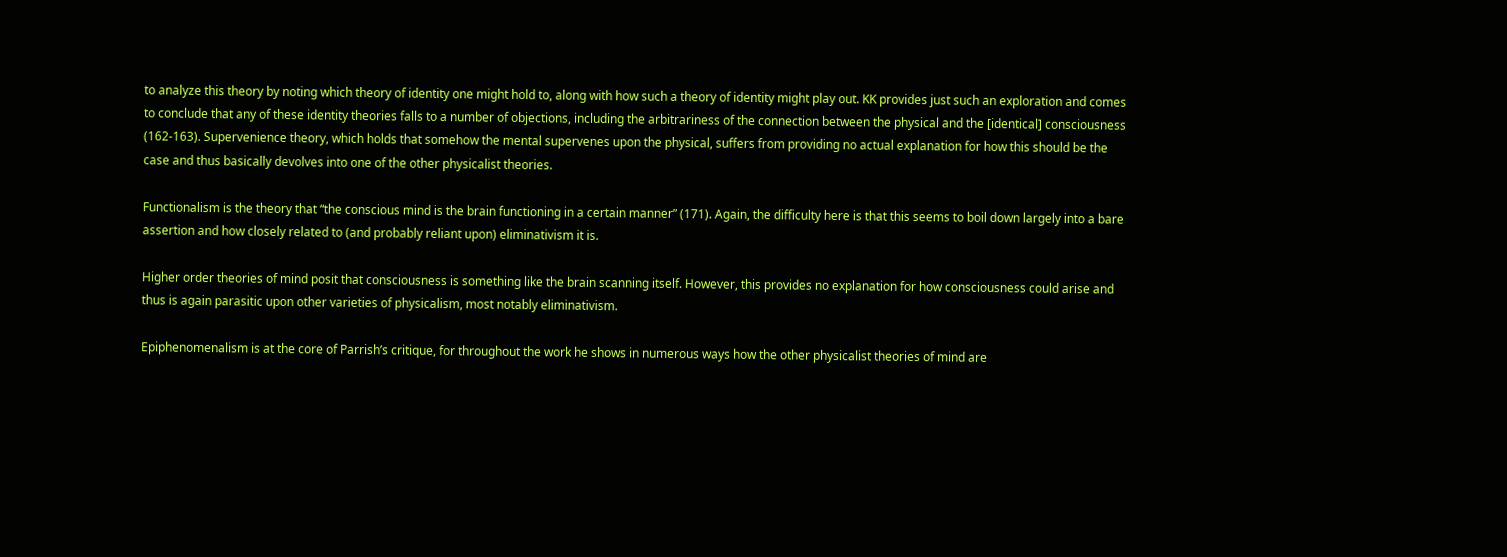to analyze this theory by noting which theory of identity one might hold to, along with how such a theory of identity might play out. KK provides just such an exploration and comes to conclude that any of these identity theories falls to a number of objections, including the arbitrariness of the connection between the physical and the [identical] consciousness (162-163). Supervenience theory, which holds that somehow the mental supervenes upon the physical, suffers from providing no actual explanation for how this should be the case and thus basically devolves into one of the other physicalist theories.

Functionalism is the theory that “the conscious mind is the brain functioning in a certain manner” (171). Again, the difficulty here is that this seems to boil down largely into a bare assertion and how closely related to (and probably reliant upon) eliminativism it is.

Higher order theories of mind posit that consciousness is something like the brain scanning itself. However, this provides no explanation for how consciousness could arise and thus is again parasitic upon other varieties of physicalism, most notably eliminativism.

Epiphenomenalism is at the core of Parrish’s critique, for throughout the work he shows in numerous ways how the other physicalist theories of mind are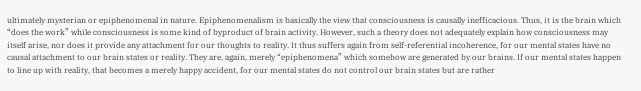ultimately mysterian or epiphenomenal in nature. Epiphenomenalism is basically the view that consciousness is causally inefficacious. Thus, it is the brain which “does the work” while consciousness is some kind of byproduct of brain activity. However, such a theory does not adequately explain how consciousness may itself arise, nor does it provide any attachment for our thoughts to reality. It thus suffers again from self-referential incoherence, for our mental states have no causal attachment to our brain states or reality. They are, again, merely “epiphenomena” which somehow are generated by our brains. If our mental states happen to line up with reality, that becomes a merely happy accident, for our mental states do not control our brain states but are rather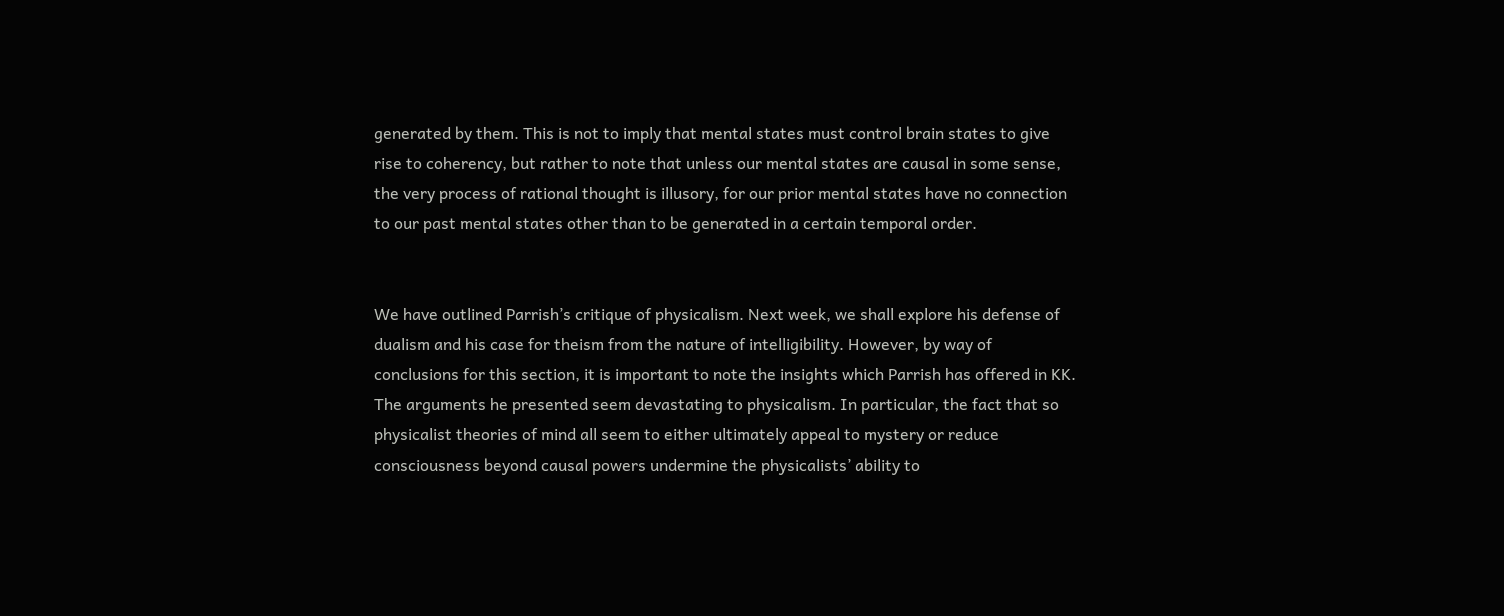generated by them. This is not to imply that mental states must control brain states to give rise to coherency, but rather to note that unless our mental states are causal in some sense, the very process of rational thought is illusory, for our prior mental states have no connection to our past mental states other than to be generated in a certain temporal order.


We have outlined Parrish’s critique of physicalism. Next week, we shall explore his defense of dualism and his case for theism from the nature of intelligibility. However, by way of conclusions for this section, it is important to note the insights which Parrish has offered in KK. The arguments he presented seem devastating to physicalism. In particular, the fact that so physicalist theories of mind all seem to either ultimately appeal to mystery or reduce consciousness beyond causal powers undermine the physicalists’ ability to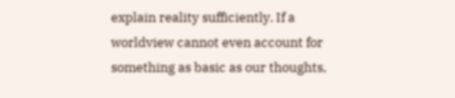explain reality sufficiently. If a worldview cannot even account for something as basic as our thoughts,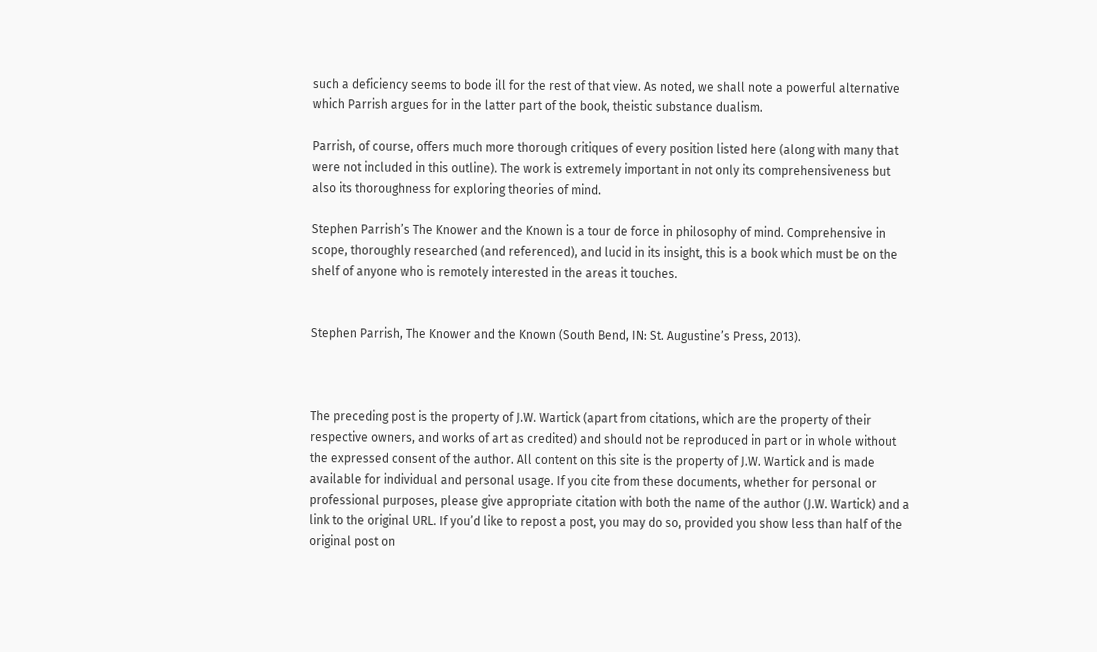such a deficiency seems to bode ill for the rest of that view. As noted, we shall note a powerful alternative which Parrish argues for in the latter part of the book, theistic substance dualism.

Parrish, of course, offers much more thorough critiques of every position listed here (along with many that were not included in this outline). The work is extremely important in not only its comprehensiveness but also its thoroughness for exploring theories of mind.

Stephen Parrish’s The Knower and the Known is a tour de force in philosophy of mind. Comprehensive in scope, thoroughly researched (and referenced), and lucid in its insight, this is a book which must be on the shelf of anyone who is remotely interested in the areas it touches.


Stephen Parrish, The Knower and the Known (South Bend, IN: St. Augustine’s Press, 2013).



The preceding post is the property of J.W. Wartick (apart from citations, which are the property of their respective owners, and works of art as credited) and should not be reproduced in part or in whole without the expressed consent of the author. All content on this site is the property of J.W. Wartick and is made available for individual and personal usage. If you cite from these documents, whether for personal or professional purposes, please give appropriate citation with both the name of the author (J.W. Wartick) and a link to the original URL. If you’d like to repost a post, you may do so, provided you show less than half of the original post on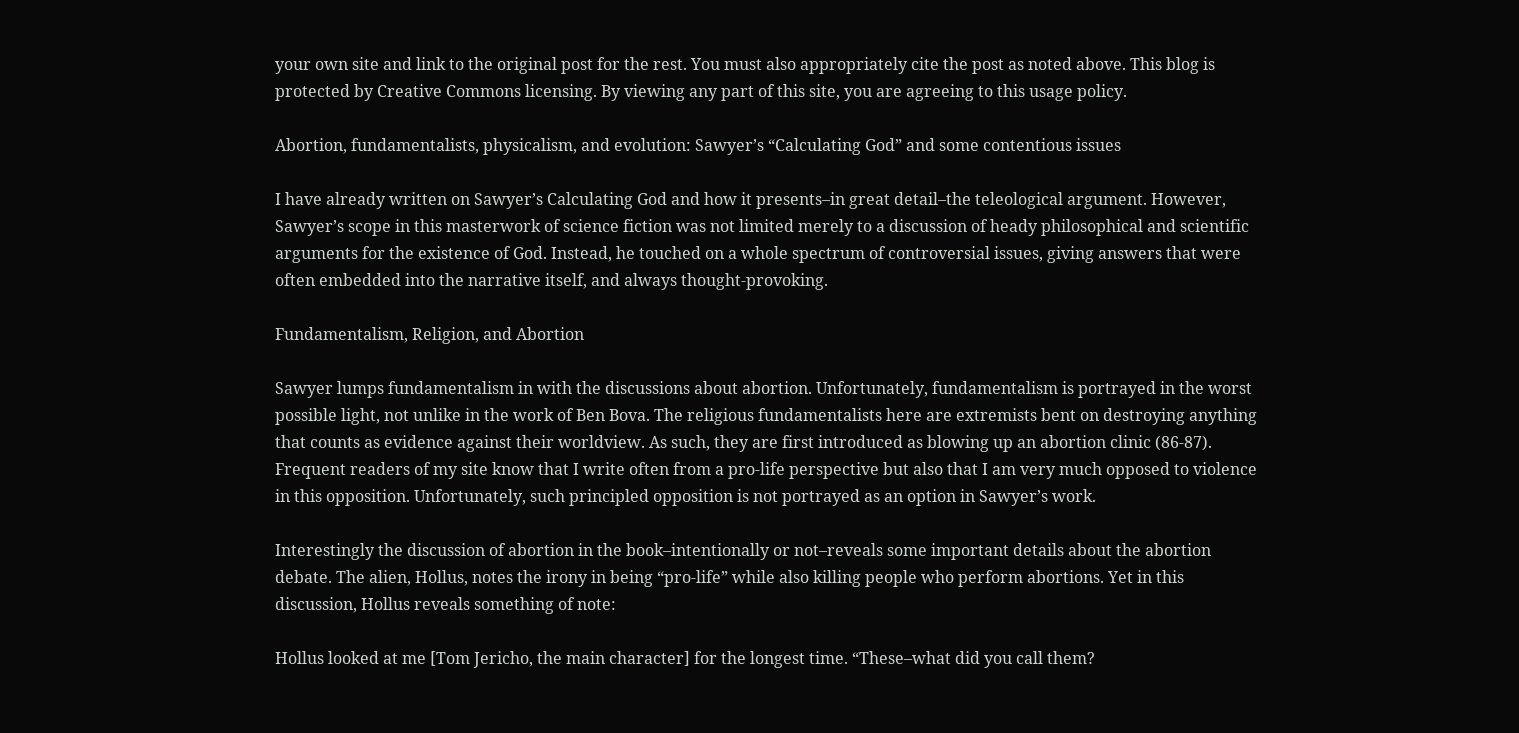your own site and link to the original post for the rest. You must also appropriately cite the post as noted above. This blog is protected by Creative Commons licensing. By viewing any part of this site, you are agreeing to this usage policy.

Abortion, fundamentalists, physicalism, and evolution: Sawyer’s “Calculating God” and some contentious issues

I have already written on Sawyer’s Calculating God and how it presents–in great detail–the teleological argument. However, Sawyer’s scope in this masterwork of science fiction was not limited merely to a discussion of heady philosophical and scientific arguments for the existence of God. Instead, he touched on a whole spectrum of controversial issues, giving answers that were often embedded into the narrative itself, and always thought-provoking.

Fundamentalism, Religion, and Abortion

Sawyer lumps fundamentalism in with the discussions about abortion. Unfortunately, fundamentalism is portrayed in the worst possible light, not unlike in the work of Ben Bova. The religious fundamentalists here are extremists bent on destroying anything that counts as evidence against their worldview. As such, they are first introduced as blowing up an abortion clinic (86-87). Frequent readers of my site know that I write often from a pro-life perspective but also that I am very much opposed to violence in this opposition. Unfortunately, such principled opposition is not portrayed as an option in Sawyer’s work.

Interestingly the discussion of abortion in the book–intentionally or not–reveals some important details about the abortion debate. The alien, Hollus, notes the irony in being “pro-life” while also killing people who perform abortions. Yet in this discussion, Hollus reveals something of note:

Hollus looked at me [Tom Jericho, the main character] for the longest time. “These–what did you call them?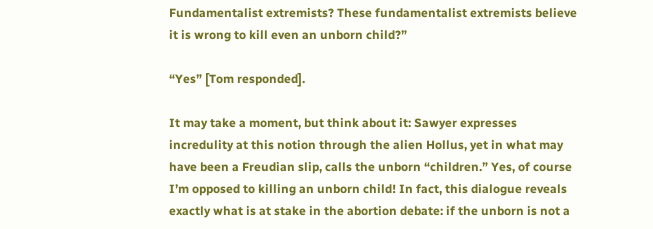Fundamentalist extremists? These fundamentalist extremists believe it is wrong to kill even an unborn child?”

“Yes” [Tom responded].

It may take a moment, but think about it: Sawyer expresses incredulity at this notion through the alien Hollus, yet in what may have been a Freudian slip, calls the unborn “children.” Yes, of course I’m opposed to killing an unborn child! In fact, this dialogue reveals exactly what is at stake in the abortion debate: if the unborn is not a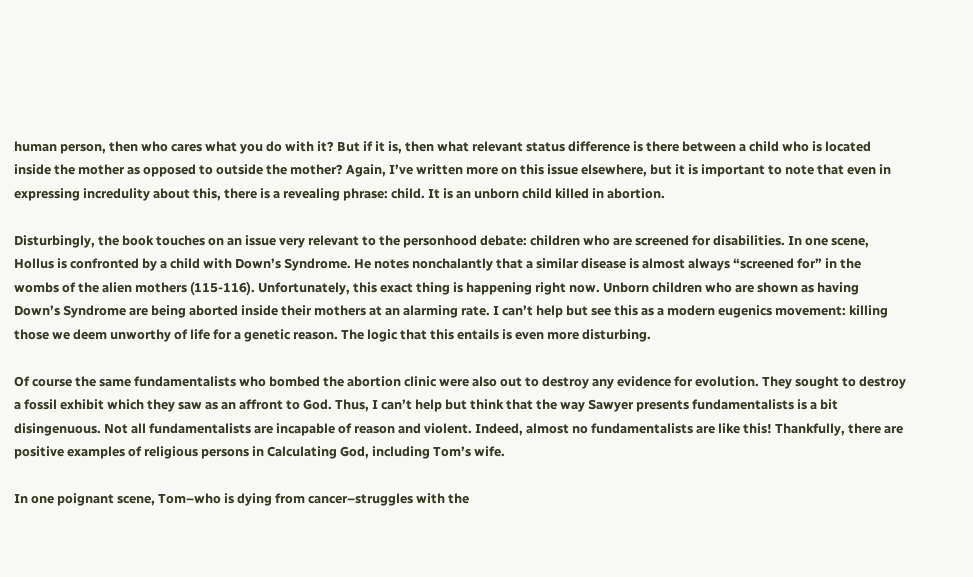human person, then who cares what you do with it? But if it is, then what relevant status difference is there between a child who is located inside the mother as opposed to outside the mother? Again, I’ve written more on this issue elsewhere, but it is important to note that even in expressing incredulity about this, there is a revealing phrase: child. It is an unborn child killed in abortion.

Disturbingly, the book touches on an issue very relevant to the personhood debate: children who are screened for disabilities. In one scene, Hollus is confronted by a child with Down’s Syndrome. He notes nonchalantly that a similar disease is almost always “screened for” in the wombs of the alien mothers (115-116). Unfortunately, this exact thing is happening right now. Unborn children who are shown as having Down’s Syndrome are being aborted inside their mothers at an alarming rate. I can’t help but see this as a modern eugenics movement: killing those we deem unworthy of life for a genetic reason. The logic that this entails is even more disturbing.

Of course the same fundamentalists who bombed the abortion clinic were also out to destroy any evidence for evolution. They sought to destroy a fossil exhibit which they saw as an affront to God. Thus, I can’t help but think that the way Sawyer presents fundamentalists is a bit disingenuous. Not all fundamentalists are incapable of reason and violent. Indeed, almost no fundamentalists are like this! Thankfully, there are positive examples of religious persons in Calculating God, including Tom’s wife.

In one poignant scene, Tom–who is dying from cancer–struggles with the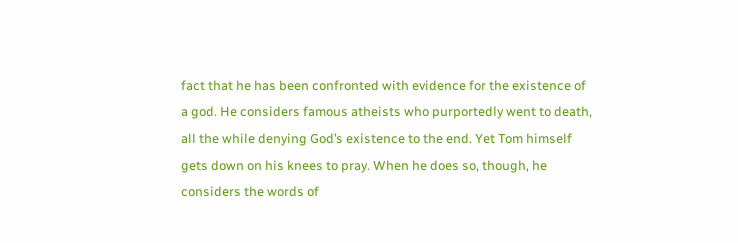fact that he has been confronted with evidence for the existence of a god. He considers famous atheists who purportedly went to death, all the while denying God’s existence to the end. Yet Tom himself gets down on his knees to pray. When he does so, though, he considers the words of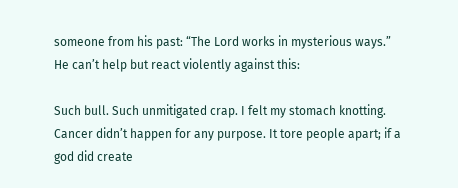someone from his past: “The Lord works in mysterious ways.” He can’t help but react violently against this:

Such bull. Such unmitigated crap. I felt my stomach knotting. Cancer didn’t happen for any purpose. It tore people apart; if a god did create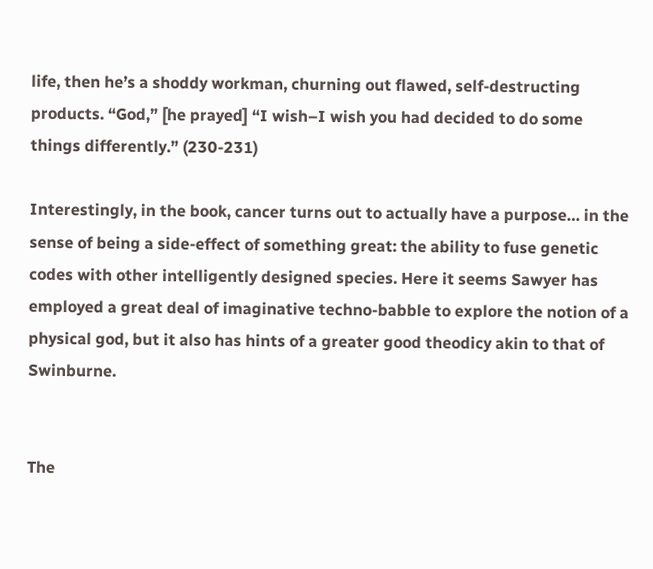life, then he’s a shoddy workman, churning out flawed, self-destructing products. “God,” [he prayed] “I wish–I wish you had decided to do some things differently.” (230-231)

Interestingly, in the book, cancer turns out to actually have a purpose… in the sense of being a side-effect of something great: the ability to fuse genetic codes with other intelligently designed species. Here it seems Sawyer has employed a great deal of imaginative techno-babble to explore the notion of a physical god, but it also has hints of a greater good theodicy akin to that of Swinburne.


The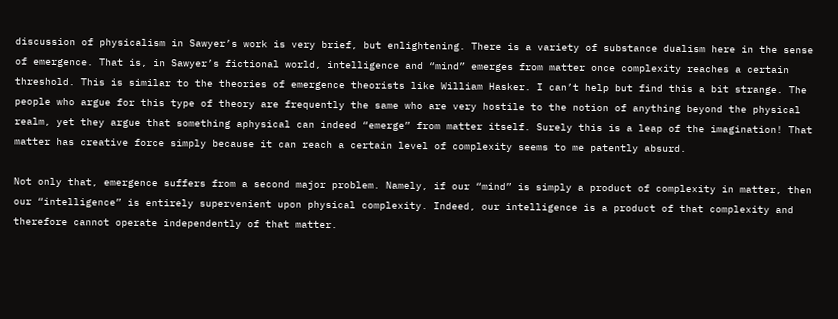discussion of physicalism in Sawyer’s work is very brief, but enlightening. There is a variety of substance dualism here in the sense of emergence. That is, in Sawyer’s fictional world, intelligence and “mind” emerges from matter once complexity reaches a certain threshold. This is similar to the theories of emergence theorists like William Hasker. I can’t help but find this a bit strange. The people who argue for this type of theory are frequently the same who are very hostile to the notion of anything beyond the physical realm, yet they argue that something aphysical can indeed “emerge” from matter itself. Surely this is a leap of the imagination! That matter has creative force simply because it can reach a certain level of complexity seems to me patently absurd.

Not only that, emergence suffers from a second major problem. Namely, if our “mind” is simply a product of complexity in matter, then our “intelligence” is entirely supervenient upon physical complexity. Indeed, our intelligence is a product of that complexity and therefore cannot operate independently of that matter.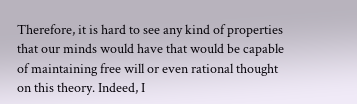Therefore, it is hard to see any kind of properties that our minds would have that would be capable of maintaining free will or even rational thought on this theory. Indeed, I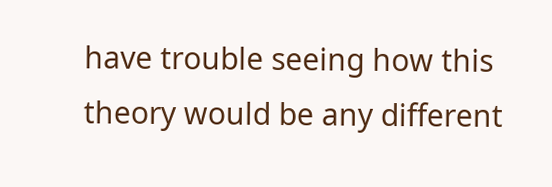have trouble seeing how this theory would be any different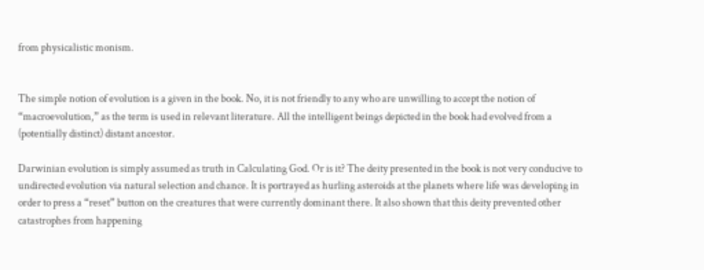from physicalistic monism.


The simple notion of evolution is a given in the book. No, it is not friendly to any who are unwilling to accept the notion of “macroevolution,” as the term is used in relevant literature. All the intelligent beings depicted in the book had evolved from a (potentially distinct) distant ancestor.

Darwinian evolution is simply assumed as truth in Calculating God. Or is it? The deity presented in the book is not very conducive to undirected evolution via natural selection and chance. It is portrayed as hurling asteroids at the planets where life was developing in order to press a “reset” button on the creatures that were currently dominant there. It also shown that this deity prevented other catastrophes from happening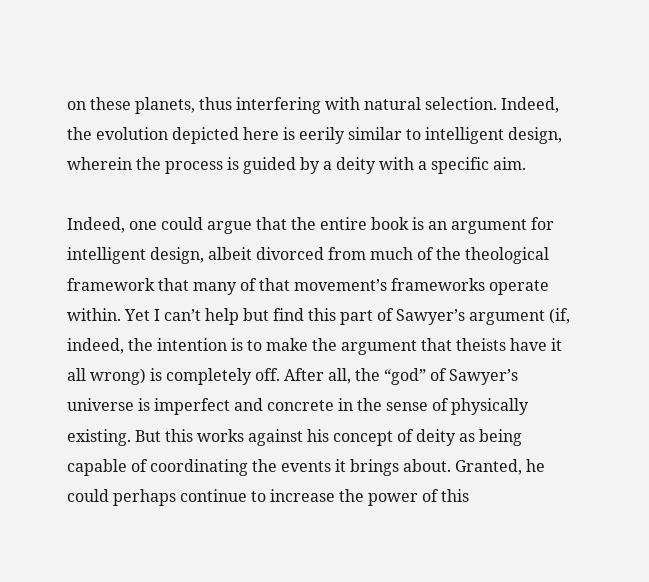on these planets, thus interfering with natural selection. Indeed, the evolution depicted here is eerily similar to intelligent design, wherein the process is guided by a deity with a specific aim.

Indeed, one could argue that the entire book is an argument for intelligent design, albeit divorced from much of the theological framework that many of that movement’s frameworks operate within. Yet I can’t help but find this part of Sawyer’s argument (if, indeed, the intention is to make the argument that theists have it all wrong) is completely off. After all, the “god” of Sawyer’s universe is imperfect and concrete in the sense of physically existing. But this works against his concept of deity as being capable of coordinating the events it brings about. Granted, he could perhaps continue to increase the power of this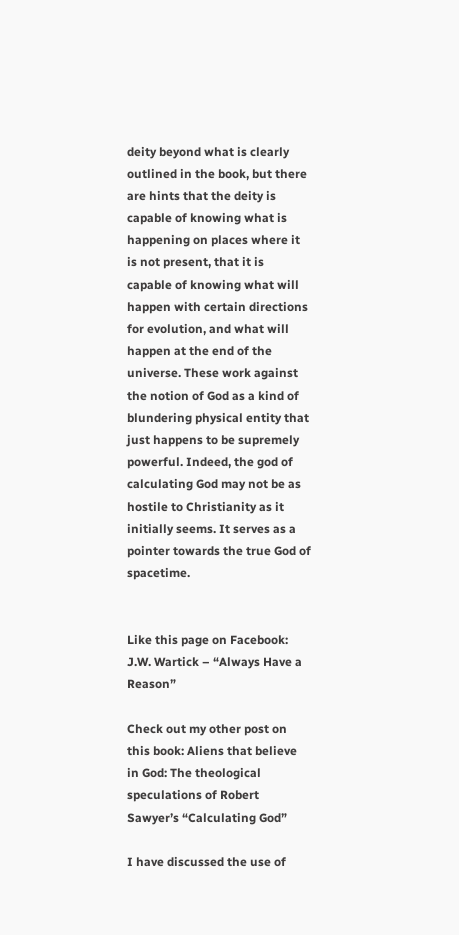deity beyond what is clearly outlined in the book, but there are hints that the deity is capable of knowing what is happening on places where it is not present, that it is capable of knowing what will happen with certain directions for evolution, and what will happen at the end of the universe. These work against the notion of God as a kind of blundering physical entity that just happens to be supremely powerful. Indeed, the god of calculating God may not be as hostile to Christianity as it initially seems. It serves as a pointer towards the true God of spacetime.


Like this page on Facebook: J.W. Wartick – “Always Have a Reason”

Check out my other post on this book: Aliens that believe in God: The theological speculations of Robert Sawyer’s “Calculating God”

I have discussed the use of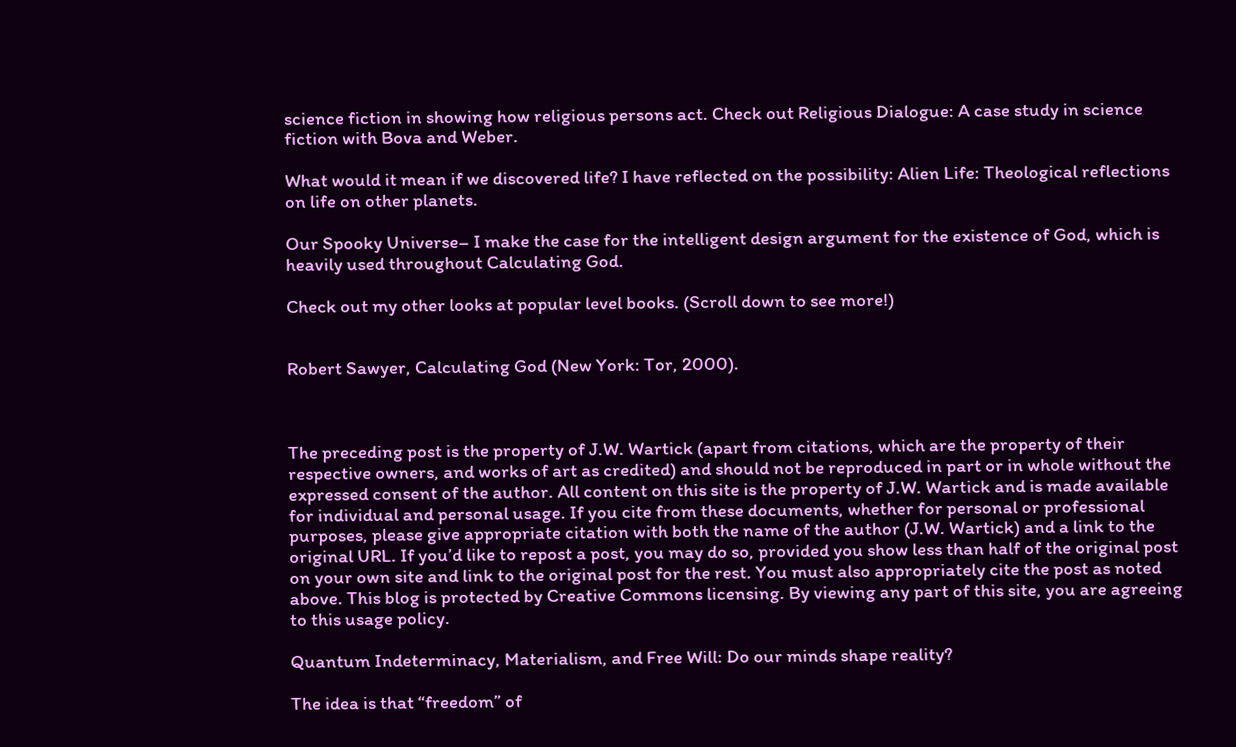science fiction in showing how religious persons act. Check out Religious Dialogue: A case study in science fiction with Bova and Weber.

What would it mean if we discovered life? I have reflected on the possibility: Alien Life: Theological reflections on life on other planets.

Our Spooky Universe– I make the case for the intelligent design argument for the existence of God, which is heavily used throughout Calculating God.

Check out my other looks at popular level books. (Scroll down to see more!)


Robert Sawyer, Calculating God (New York: Tor, 2000).



The preceding post is the property of J.W. Wartick (apart from citations, which are the property of their respective owners, and works of art as credited) and should not be reproduced in part or in whole without the expressed consent of the author. All content on this site is the property of J.W. Wartick and is made available for individual and personal usage. If you cite from these documents, whether for personal or professional purposes, please give appropriate citation with both the name of the author (J.W. Wartick) and a link to the original URL. If you’d like to repost a post, you may do so, provided you show less than half of the original post on your own site and link to the original post for the rest. You must also appropriately cite the post as noted above. This blog is protected by Creative Commons licensing. By viewing any part of this site, you are agreeing to this usage policy.

Quantum Indeterminacy, Materialism, and Free Will: Do our minds shape reality?

The idea is that “freedom” of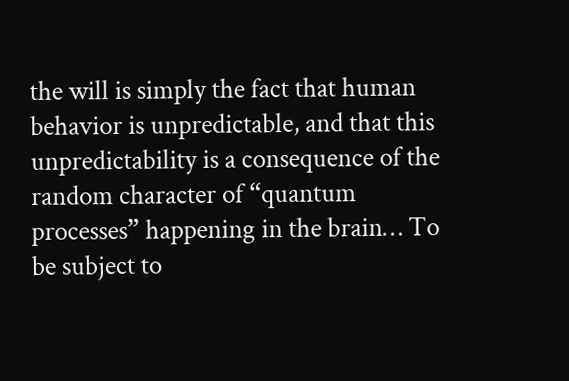the will is simply the fact that human behavior is unpredictable, and that this unpredictability is a consequence of the random character of “quantum processes” happening in the brain… To be subject to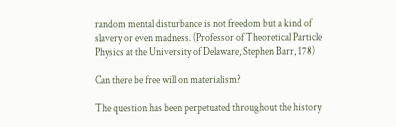random mental disturbance is not freedom but a kind of slavery or even madness. (Professor of Theoretical Particle Physics at the University of Delaware, Stephen Barr, 178)

Can there be free will on materialism?

The question has been perpetuated throughout the history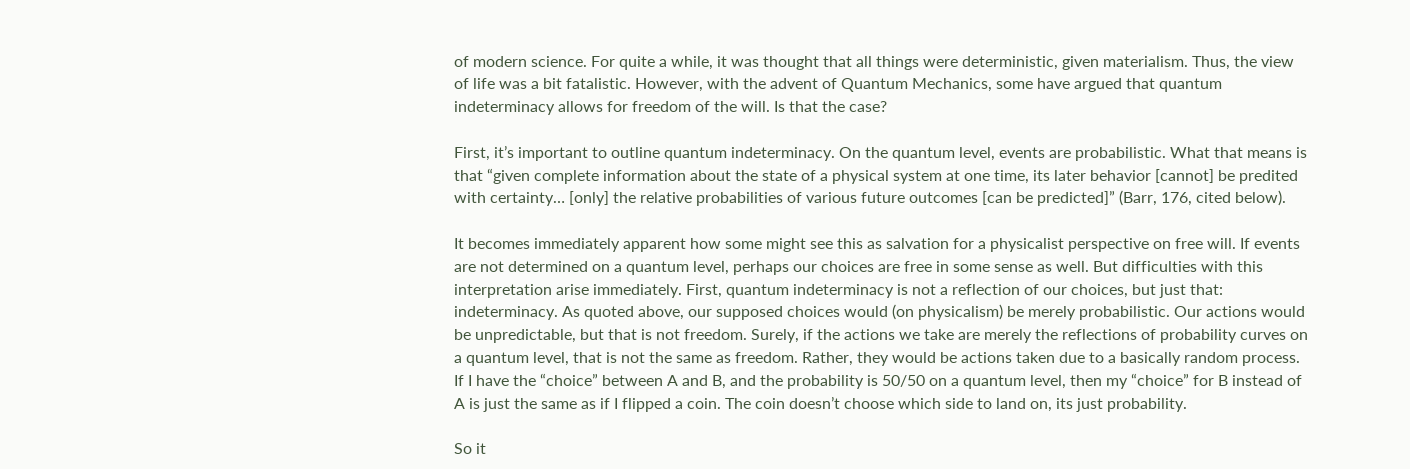of modern science. For quite a while, it was thought that all things were deterministic, given materialism. Thus, the view of life was a bit fatalistic. However, with the advent of Quantum Mechanics, some have argued that quantum indeterminacy allows for freedom of the will. Is that the case?

First, it’s important to outline quantum indeterminacy. On the quantum level, events are probabilistic. What that means is that “given complete information about the state of a physical system at one time, its later behavior [cannot] be predited with certainty… [only] the relative probabilities of various future outcomes [can be predicted]” (Barr, 176, cited below).

It becomes immediately apparent how some might see this as salvation for a physicalist perspective on free will. If events are not determined on a quantum level, perhaps our choices are free in some sense as well. But difficulties with this interpretation arise immediately. First, quantum indeterminacy is not a reflection of our choices, but just that: indeterminacy. As quoted above, our supposed choices would (on physicalism) be merely probabilistic. Our actions would be unpredictable, but that is not freedom. Surely, if the actions we take are merely the reflections of probability curves on a quantum level, that is not the same as freedom. Rather, they would be actions taken due to a basically random process. If I have the “choice” between A and B, and the probability is 50/50 on a quantum level, then my “choice” for B instead of A is just the same as if I flipped a coin. The coin doesn’t choose which side to land on, its just probability.

So it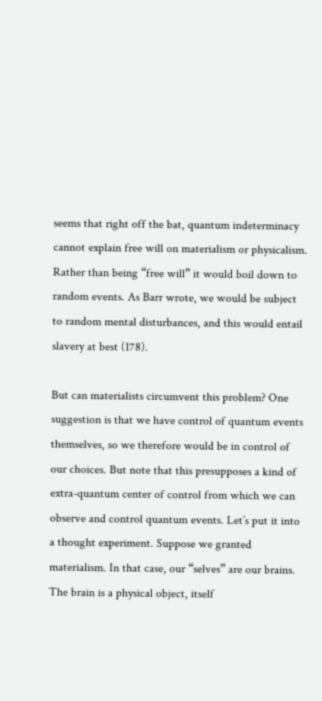seems that right off the bat, quantum indeterminacy cannot explain free will on materialism or physicalism. Rather than being “free will” it would boil down to random events. As Barr wrote, we would be subject to random mental disturbances, and this would entail slavery at best (178).

But can materialists circumvent this problem? One suggestion is that we have control of quantum events themselves, so we therefore would be in control of our choices. But note that this presupposes a kind of extra-quantum center of control from which we can observe and control quantum events. Let’s put it into a thought experiment. Suppose we granted materialism. In that case, our “selves” are our brains. The brain is a physical object, itself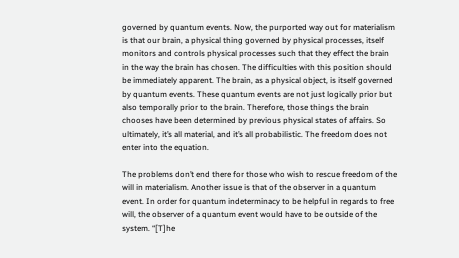governed by quantum events. Now, the purported way out for materialism is that our brain, a physical thing governed by physical processes, itself monitors and controls physical processes such that they effect the brain in the way the brain has chosen. The difficulties with this position should be immediately apparent. The brain, as a physical object, is itself governed by quantum events. These quantum events are not just logically prior but also temporally prior to the brain. Therefore, those things the brain chooses have been determined by previous physical states of affairs. So ultimately, it’s all material, and it’s all probabilistic. The freedom does not enter into the equation.

The problems don’t end there for those who wish to rescue freedom of the will in materialism. Another issue is that of the observer in a quantum event. In order for quantum indeterminacy to be helpful in regards to free will, the observer of a quantum event would have to be outside of the system. “[T]he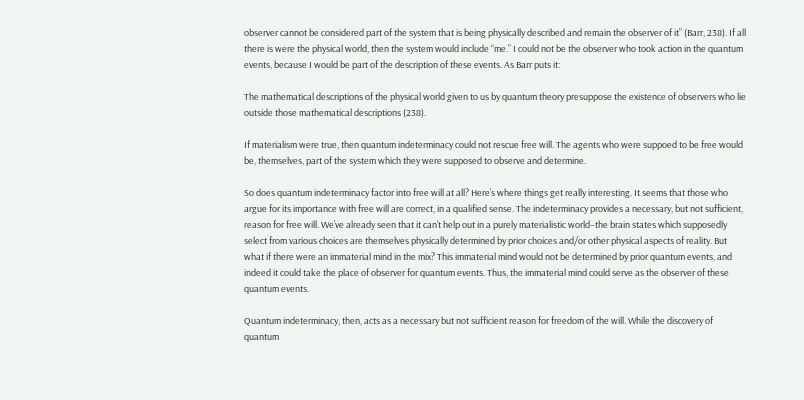observer cannot be considered part of the system that is being physically described and remain the observer of it” (Barr, 238). If all there is were the physical world, then the system would include “me.” I could not be the observer who took action in the quantum events, because I would be part of the description of these events. As Barr puts it:

The mathematical descriptions of the physical world given to us by quantum theory presuppose the existence of observers who lie outside those mathematical descriptions (238).

If materialism were true, then quantum indeterminacy could not rescue free will. The agents who were suppoed to be free would be, themselves, part of the system which they were supposed to observe and determine.

So does quantum indeterminacy factor into free will at all? Here’s where things get really interesting. It seems that those who argue for its importance with free will are correct, in a qualified sense. The indeterminacy provides a necessary, but not sufficient, reason for free will. We’ve already seen that it can’t help out in a purely materialistic world–the brain states which supposedly select from various choices are themselves physically determined by prior choices and/or other physical aspects of reality. But what if there were an immaterial mind in the mix? This immaterial mind would not be determined by prior quantum events, and indeed it could take the place of observer for quantum events. Thus, the immaterial mind could serve as the observer of these quantum events.

Quantum indeterminacy, then, acts as a necessary but not sufficient reason for freedom of the will. While the discovery of quantum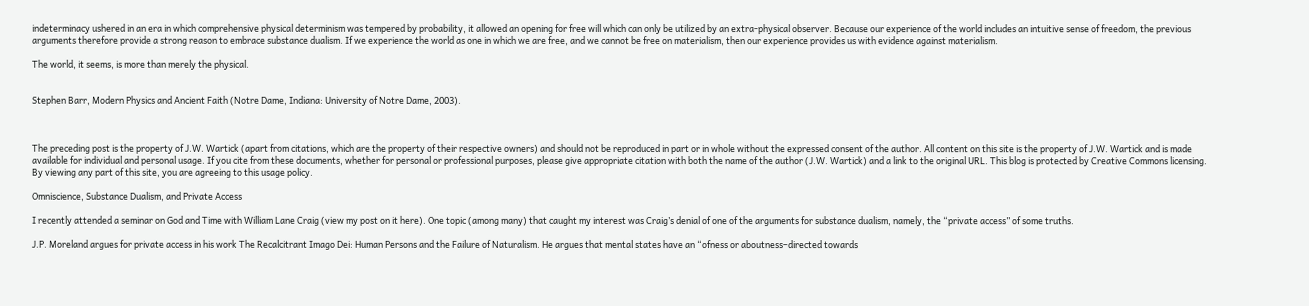indeterminacy ushered in an era in which comprehensive physical determinism was tempered by probability, it allowed an opening for free will which can only be utilized by an extra-physical observer. Because our experience of the world includes an intuitive sense of freedom, the previous arguments therefore provide a strong reason to embrace substance dualism. If we experience the world as one in which we are free, and we cannot be free on materialism, then our experience provides us with evidence against materialism.

The world, it seems, is more than merely the physical.


Stephen Barr, Modern Physics and Ancient Faith (Notre Dame, Indiana: University of Notre Dame, 2003).



The preceding post is the property of J.W. Wartick (apart from citations, which are the property of their respective owners) and should not be reproduced in part or in whole without the expressed consent of the author. All content on this site is the property of J.W. Wartick and is made available for individual and personal usage. If you cite from these documents, whether for personal or professional purposes, please give appropriate citation with both the name of the author (J.W. Wartick) and a link to the original URL. This blog is protected by Creative Commons licensing. By viewing any part of this site, you are agreeing to this usage policy.

Omniscience, Substance Dualism, and Private Access

I recently attended a seminar on God and Time with William Lane Craig (view my post on it here). One topic (among many) that caught my interest was Craig’s denial of one of the arguments for substance dualism, namely, the “private access” of some truths.

J.P. Moreland argues for private access in his work The Recalcitrant Imago Dei: Human Persons and the Failure of Naturalism. He argues that mental states have an “ofness or aboutness–directed towards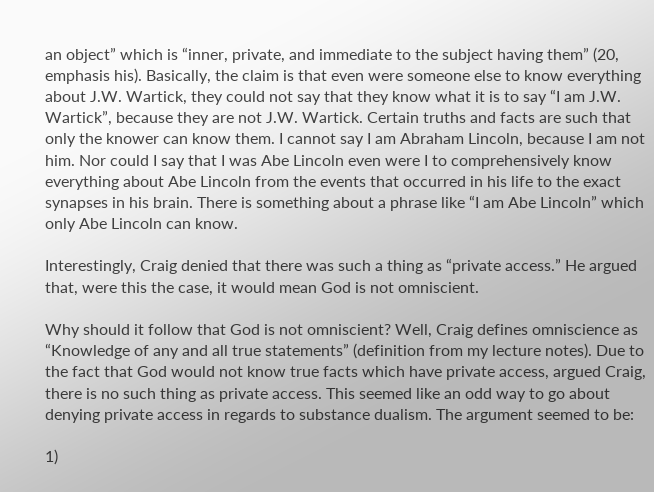an object” which is “inner, private, and immediate to the subject having them” (20, emphasis his). Basically, the claim is that even were someone else to know everything about J.W. Wartick, they could not say that they know what it is to say “I am J.W. Wartick”, because they are not J.W. Wartick. Certain truths and facts are such that only the knower can know them. I cannot say I am Abraham Lincoln, because I am not him. Nor could I say that I was Abe Lincoln even were I to comprehensively know everything about Abe Lincoln from the events that occurred in his life to the exact synapses in his brain. There is something about a phrase like “I am Abe Lincoln” which only Abe Lincoln can know.

Interestingly, Craig denied that there was such a thing as “private access.” He argued that, were this the case, it would mean God is not omniscient.

Why should it follow that God is not omniscient? Well, Craig defines omniscience as “Knowledge of any and all true statements” (definition from my lecture notes). Due to the fact that God would not know true facts which have private access, argued Craig, there is no such thing as private access. This seemed like an odd way to go about denying private access in regards to substance dualism. The argument seemed to be:

1)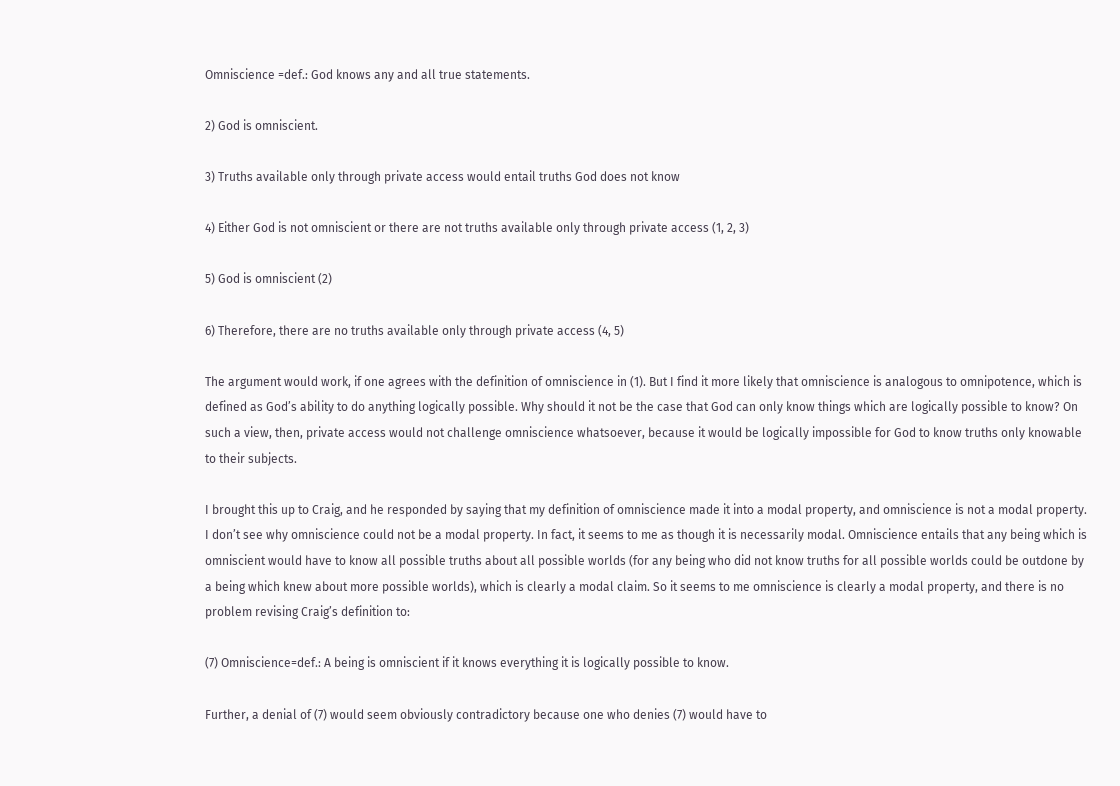Omniscience =def.: God knows any and all true statements.

2) God is omniscient.

3) Truths available only through private access would entail truths God does not know

4) Either God is not omniscient or there are not truths available only through private access (1, 2, 3)

5) God is omniscient (2)

6) Therefore, there are no truths available only through private access (4, 5)

The argument would work, if one agrees with the definition of omniscience in (1). But I find it more likely that omniscience is analogous to omnipotence, which is defined as God’s ability to do anything logically possible. Why should it not be the case that God can only know things which are logically possible to know? On such a view, then, private access would not challenge omniscience whatsoever, because it would be logically impossible for God to know truths only knowable to their subjects.

I brought this up to Craig, and he responded by saying that my definition of omniscience made it into a modal property, and omniscience is not a modal property. I don’t see why omniscience could not be a modal property. In fact, it seems to me as though it is necessarily modal. Omniscience entails that any being which is omniscient would have to know all possible truths about all possible worlds (for any being who did not know truths for all possible worlds could be outdone by a being which knew about more possible worlds), which is clearly a modal claim. So it seems to me omniscience is clearly a modal property, and there is no problem revising Craig’s definition to:

(7) Omniscience=def.: A being is omniscient if it knows everything it is logically possible to know.

Further, a denial of (7) would seem obviously contradictory because one who denies (7) would have to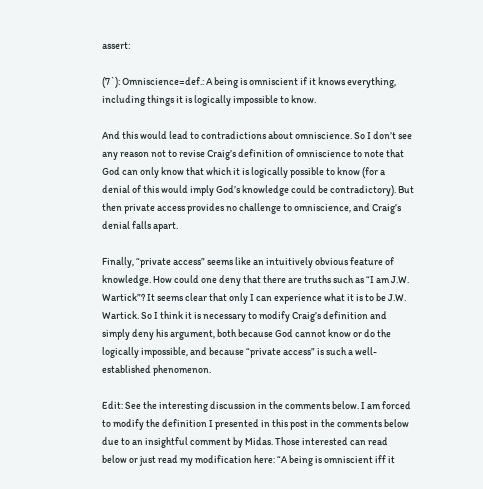assert:

(7`): Omniscience=def.: A being is omniscient if it knows everything, including things it is logically impossible to know.

And this would lead to contradictions about omniscience. So I don’t see any reason not to revise Craig’s definition of omniscience to note that God can only know that which it is logically possible to know (for a denial of this would imply God’s knowledge could be contradictory). But then private access provides no challenge to omniscience, and Craig’s denial falls apart.

Finally, “private access” seems like an intuitively obvious feature of knowledge. How could one deny that there are truths such as “I am J.W. Wartick”? It seems clear that only I can experience what it is to be J.W. Wartick. So I think it is necessary to modify Craig’s definition and simply deny his argument, both because God cannot know or do the logically impossible, and because “private access” is such a well-established phenomenon.

Edit: See the interesting discussion in the comments below. I am forced to modify the definition I presented in this post in the comments below due to an insightful comment by Midas. Those interested can read below or just read my modification here: “A being is omniscient iff it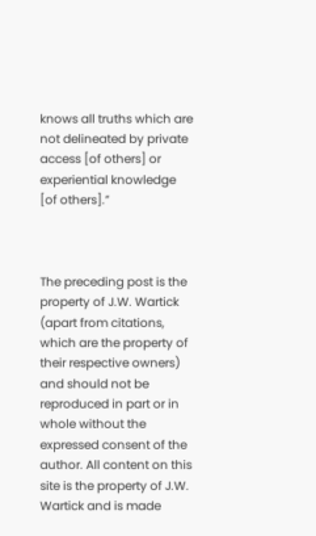knows all truths which are not delineated by private access [of others] or experiential knowledge [of others].”



The preceding post is the property of J.W. Wartick (apart from citations, which are the property of their respective owners) and should not be reproduced in part or in whole without the expressed consent of the author. All content on this site is the property of J.W. Wartick and is made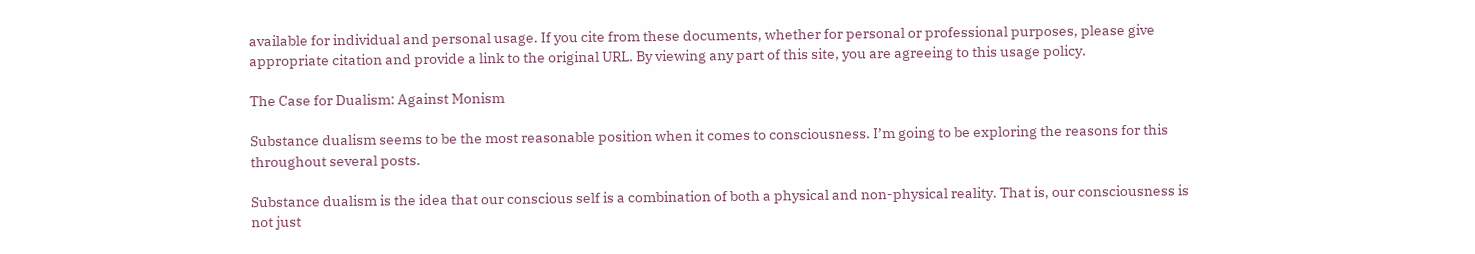available for individual and personal usage. If you cite from these documents, whether for personal or professional purposes, please give appropriate citation and provide a link to the original URL. By viewing any part of this site, you are agreeing to this usage policy.

The Case for Dualism: Against Monism

Substance dualism seems to be the most reasonable position when it comes to consciousness. I’m going to be exploring the reasons for this throughout several posts.

Substance dualism is the idea that our conscious self is a combination of both a physical and non-physical reality. That is, our consciousness is not just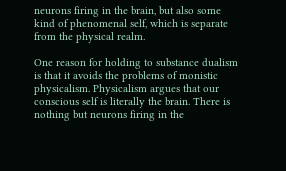neurons firing in the brain, but also some kind of phenomenal self, which is separate from the physical realm.

One reason for holding to substance dualism is that it avoids the problems of monistic physicalism. Physicalism argues that our conscious self is literally the brain. There is nothing but neurons firing in the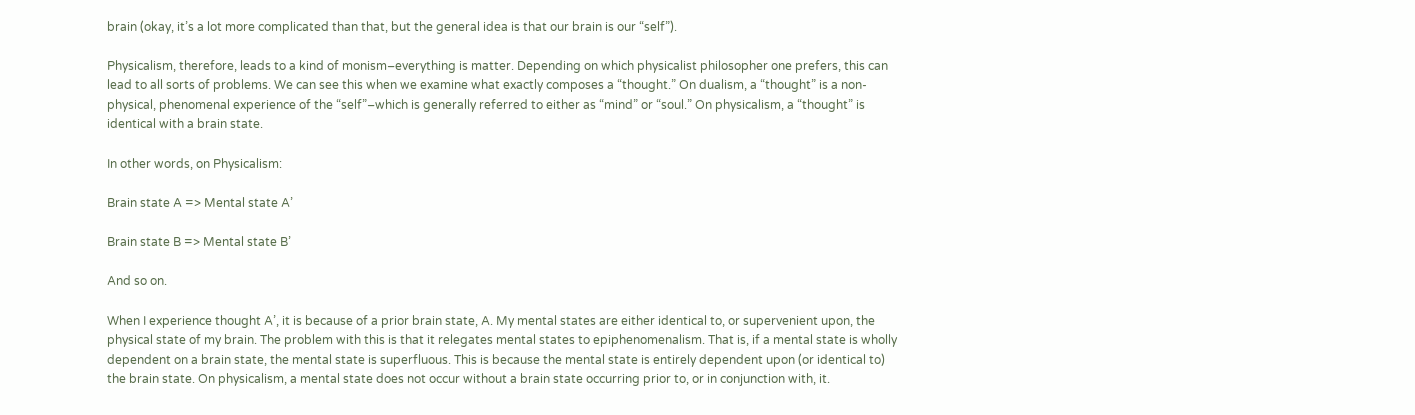brain (okay, it’s a lot more complicated than that, but the general idea is that our brain is our “self”).

Physicalism, therefore, leads to a kind of monism–everything is matter. Depending on which physicalist philosopher one prefers, this can lead to all sorts of problems. We can see this when we examine what exactly composes a “thought.” On dualism, a “thought” is a non-physical, phenomenal experience of the “self”–which is generally referred to either as “mind” or “soul.” On physicalism, a “thought” is identical with a brain state.

In other words, on Physicalism:

Brain state A => Mental state A’

Brain state B => Mental state B’

And so on.

When I experience thought A’, it is because of a prior brain state, A. My mental states are either identical to, or supervenient upon, the physical state of my brain. The problem with this is that it relegates mental states to epiphenomenalism. That is, if a mental state is wholly dependent on a brain state, the mental state is superfluous. This is because the mental state is entirely dependent upon (or identical to) the brain state. On physicalism, a mental state does not occur without a brain state occurring prior to, or in conjunction with, it.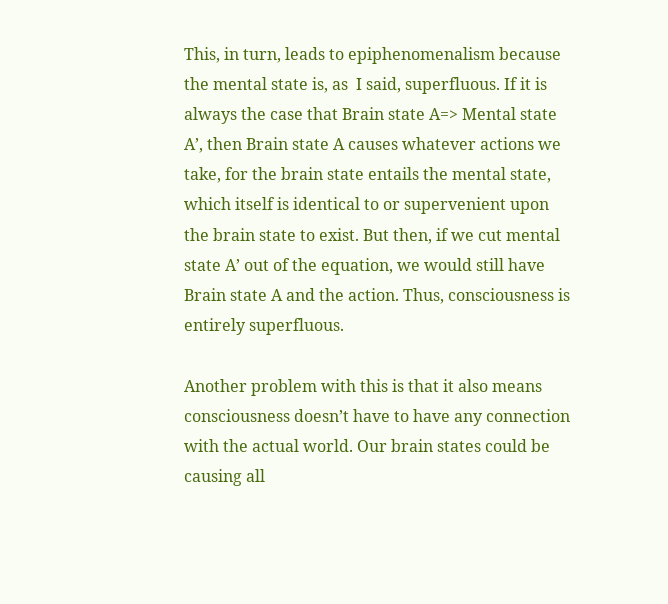This, in turn, leads to epiphenomenalism because the mental state is, as  I said, superfluous. If it is always the case that Brain state A=> Mental state A’, then Brain state A causes whatever actions we take, for the brain state entails the mental state, which itself is identical to or supervenient upon the brain state to exist. But then, if we cut mental state A’ out of the equation, we would still have Brain state A and the action. Thus, consciousness is entirely superfluous.

Another problem with this is that it also means consciousness doesn’t have to have any connection with the actual world. Our brain states could be causing all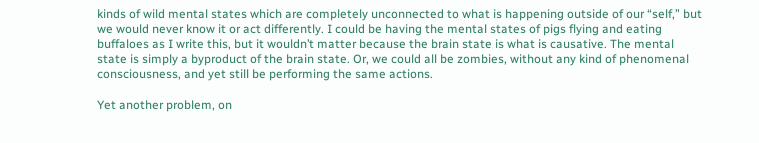kinds of wild mental states which are completely unconnected to what is happening outside of our “self,” but we would never know it or act differently. I could be having the mental states of pigs flying and eating buffaloes as I write this, but it wouldn’t matter because the brain state is what is causative. The mental state is simply a byproduct of the brain state. Or, we could all be zombies, without any kind of phenomenal consciousness, and yet still be performing the same actions.

Yet another problem, on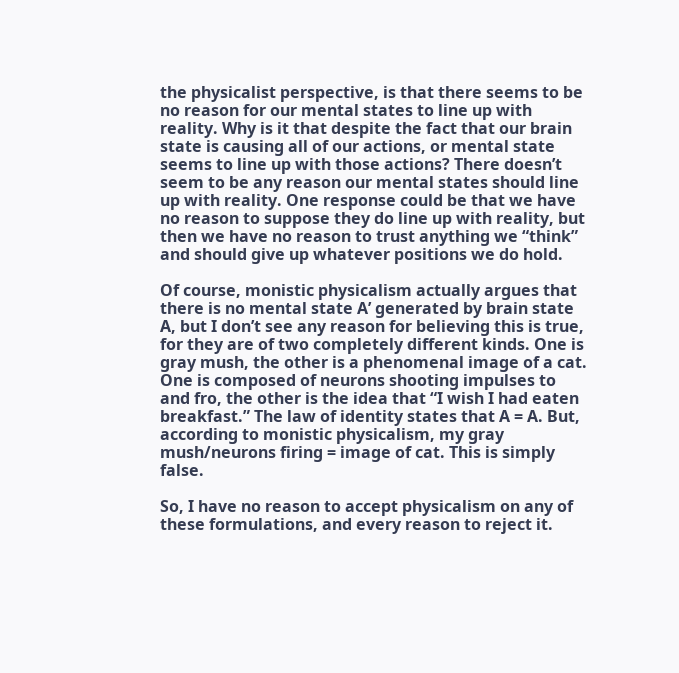the physicalist perspective, is that there seems to be no reason for our mental states to line up with reality. Why is it that despite the fact that our brain state is causing all of our actions, or mental state seems to line up with those actions? There doesn’t seem to be any reason our mental states should line up with reality. One response could be that we have no reason to suppose they do line up with reality, but then we have no reason to trust anything we “think” and should give up whatever positions we do hold.

Of course, monistic physicalism actually argues that there is no mental state A’ generated by brain state A, but I don’t see any reason for believing this is true, for they are of two completely different kinds. One is gray mush, the other is a phenomenal image of a cat. One is composed of neurons shooting impulses to and fro, the other is the idea that “I wish I had eaten breakfast.” The law of identity states that A = A. But, according to monistic physicalism, my gray mush/neurons firing = image of cat. This is simply false.

So, I have no reason to accept physicalism on any of these formulations, and every reason to reject it.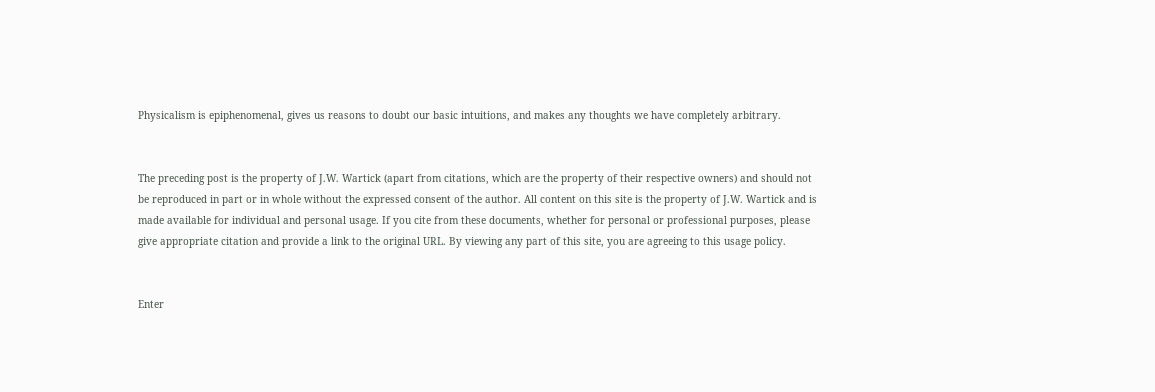Physicalism is epiphenomenal, gives us reasons to doubt our basic intuitions, and makes any thoughts we have completely arbitrary.


The preceding post is the property of J.W. Wartick (apart from citations, which are the property of their respective owners) and should not be reproduced in part or in whole without the expressed consent of the author. All content on this site is the property of J.W. Wartick and is made available for individual and personal usage. If you cite from these documents, whether for personal or professional purposes, please give appropriate citation and provide a link to the original URL. By viewing any part of this site, you are agreeing to this usage policy.


Enter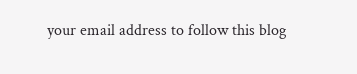your email address to follow this blog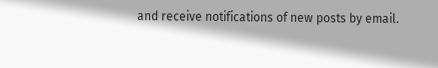and receive notifications of new posts by email.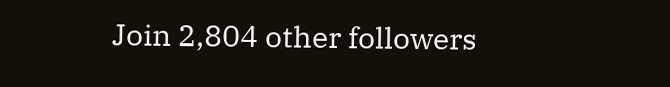Join 2,804 other followers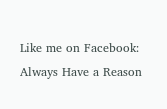Like me on Facebook: Always Have a Reason